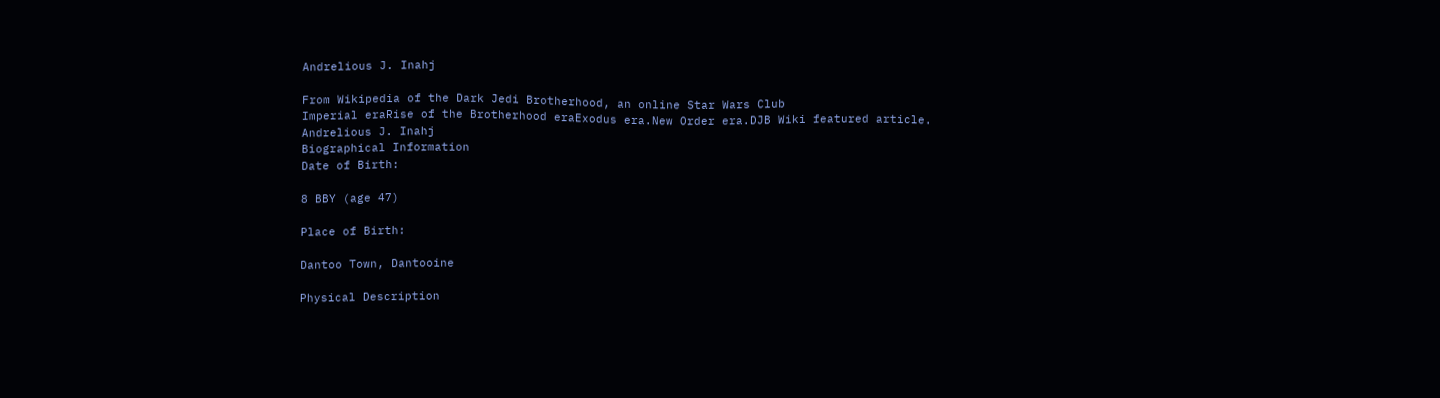Andrelious J. Inahj

From Wikipedia of the Dark Jedi Brotherhood, an online Star Wars Club
Imperial eraRise of the Brotherhood eraExodus era.New Order era.DJB Wiki featured article.
Andrelious J. Inahj
Biographical Information
Date of Birth:

8 BBY (age 47)

Place of Birth:

Dantoo Town, Dantooine

Physical Description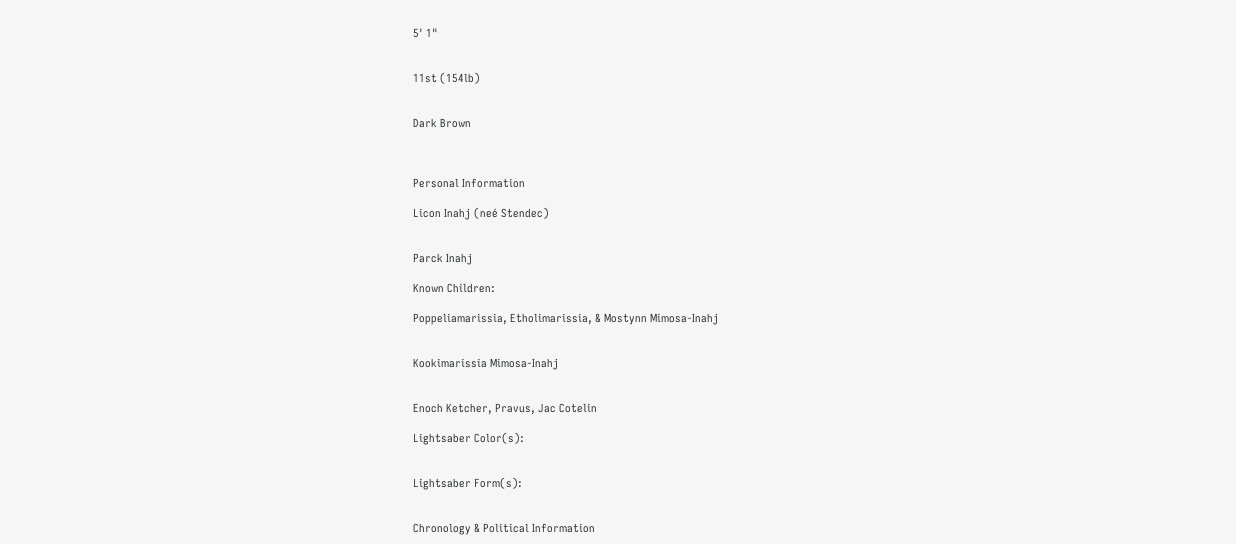5' 1"


11st (154lb)


Dark Brown



Personal Information

Licon Inahj (neé Stendec)


Parck Inahj

Known Children:

Poppeliamarissia, Etholimarissia, & Mostynn Mimosa-Inahj


Kookimarissia Mimosa-Inahj


Enoch Ketcher, Pravus, Jac Cotelin

Lightsaber Color(s):


Lightsaber Form(s):


Chronology & Political Information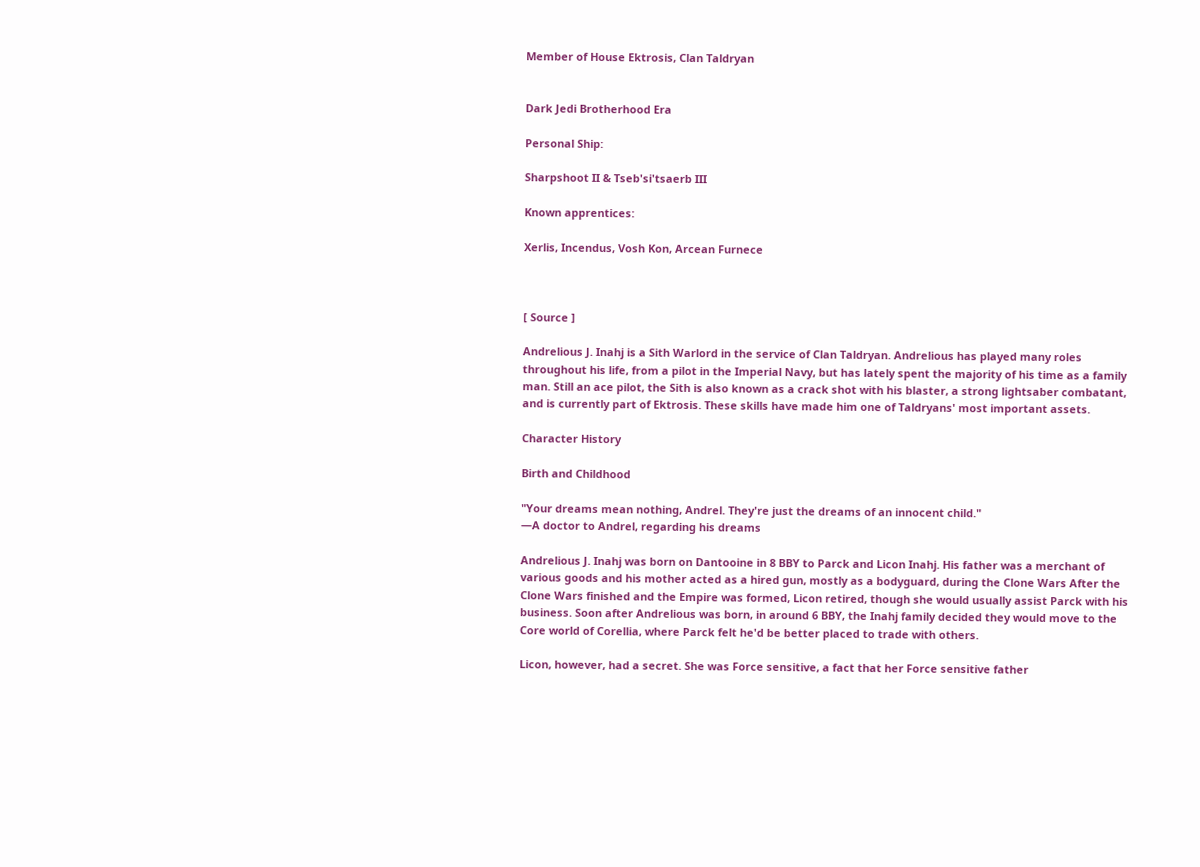Member of House Ektrosis, Clan Taldryan


Dark Jedi Brotherhood Era

Personal Ship:

Sharpshoot II & Tseb'si'tsaerb III

Known apprentices:

Xerlis, Incendus, Vosh Kon, Arcean Furnece



[ Source ]

Andrelious J. Inahj is a Sith Warlord in the service of Clan Taldryan. Andrelious has played many roles throughout his life, from a pilot in the Imperial Navy, but has lately spent the majority of his time as a family man. Still an ace pilot, the Sith is also known as a crack shot with his blaster, a strong lightsaber combatant, and is currently part of Ektrosis. These skills have made him one of Taldryans' most important assets.

Character History

Birth and Childhood

"Your dreams mean nothing, Andrel. They're just the dreams of an innocent child."
―A doctor to Andrel, regarding his dreams

Andrelious J. Inahj was born on Dantooine in 8 BBY to Parck and Licon Inahj. His father was a merchant of various goods and his mother acted as a hired gun, mostly as a bodyguard, during the Clone Wars After the Clone Wars finished and the Empire was formed, Licon retired, though she would usually assist Parck with his business. Soon after Andrelious was born, in around 6 BBY, the Inahj family decided they would move to the Core world of Corellia, where Parck felt he'd be better placed to trade with others.

Licon, however, had a secret. She was Force sensitive, a fact that her Force sensitive father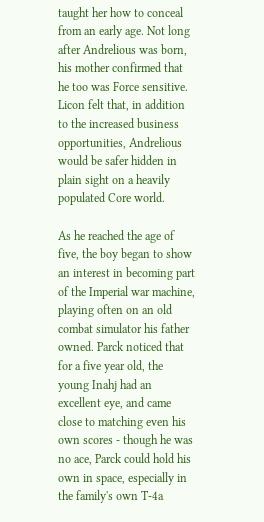taught her how to conceal from an early age. Not long after Andrelious was born, his mother confirmed that he too was Force sensitive. Licon felt that, in addition to the increased business opportunities, Andrelious would be safer hidden in plain sight on a heavily populated Core world.

As he reached the age of five, the boy began to show an interest in becoming part of the Imperial war machine, playing often on an old combat simulator his father owned. Parck noticed that for a five year old, the young Inahj had an excellent eye, and came close to matching even his own scores - though he was no ace, Parck could hold his own in space, especially in the family's own T-4a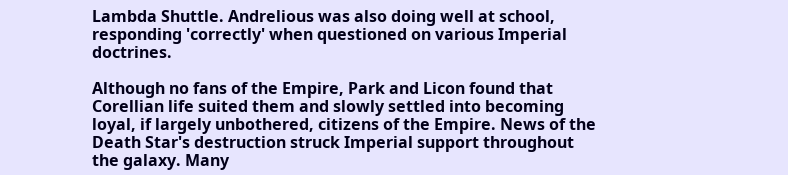Lambda Shuttle. Andrelious was also doing well at school, responding 'correctly' when questioned on various Imperial doctrines.

Although no fans of the Empire, Park and Licon found that Corellian life suited them and slowly settled into becoming loyal, if largely unbothered, citizens of the Empire. News of the Death Star's destruction struck Imperial support throughout the galaxy. Many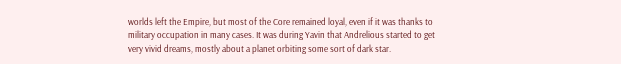worlds left the Empire, but most of the Core remained loyal, even if it was thanks to military occupation in many cases. It was during Yavin that Andrelious started to get very vivid dreams, mostly about a planet orbiting some sort of dark star.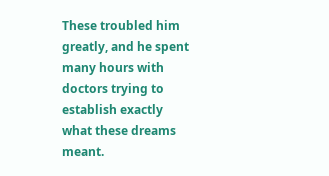These troubled him greatly, and he spent many hours with doctors trying to establish exactly what these dreams meant.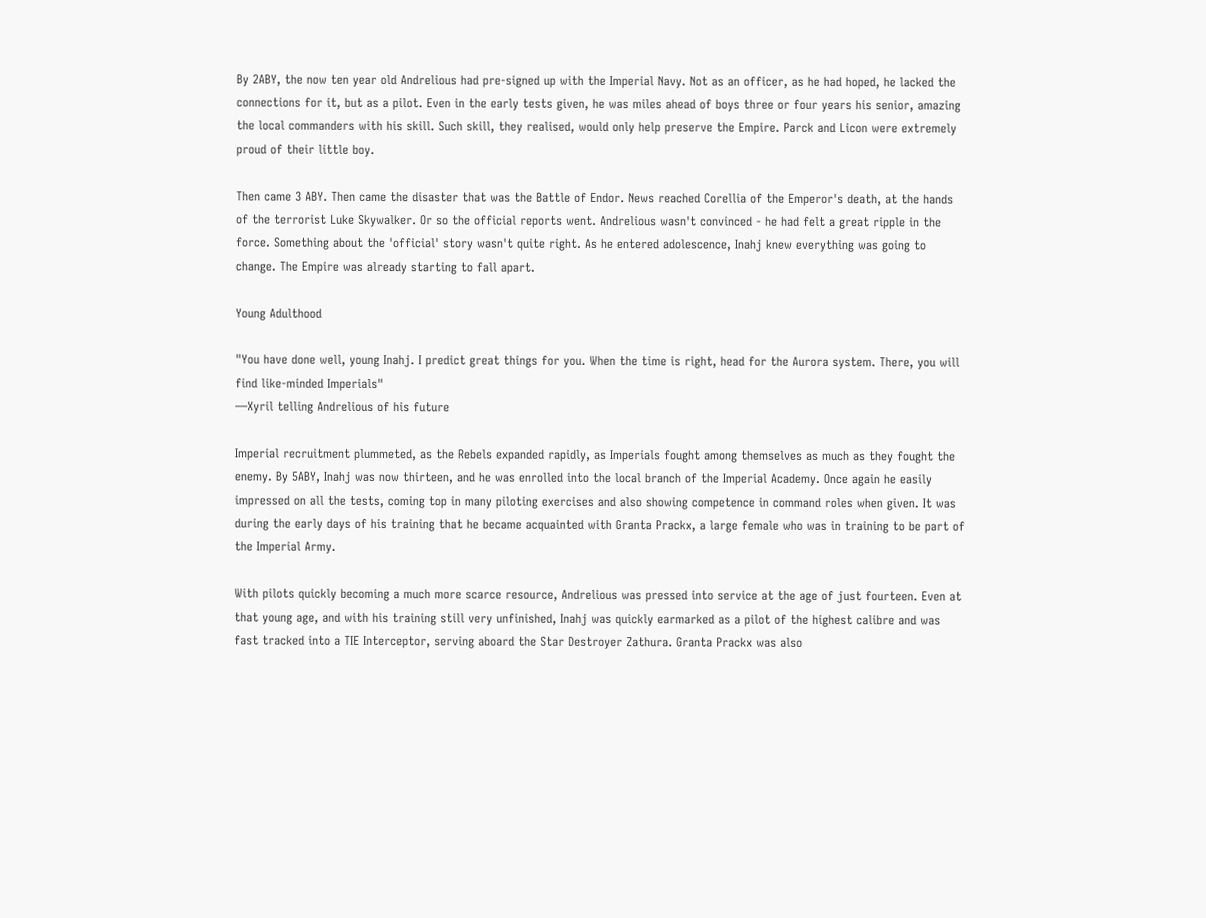By 2ABY, the now ten year old Andrelious had pre-signed up with the Imperial Navy. Not as an officer, as he had hoped, he lacked the connections for it, but as a pilot. Even in the early tests given, he was miles ahead of boys three or four years his senior, amazing the local commanders with his skill. Such skill, they realised, would only help preserve the Empire. Parck and Licon were extremely proud of their little boy.

Then came 3 ABY. Then came the disaster that was the Battle of Endor. News reached Corellia of the Emperor's death, at the hands of the terrorist Luke Skywalker. Or so the official reports went. Andrelious wasn't convinced - he had felt a great ripple in the force. Something about the 'official' story wasn't quite right. As he entered adolescence, Inahj knew everything was going to change. The Empire was already starting to fall apart.

Young Adulthood

"You have done well, young Inahj. I predict great things for you. When the time is right, head for the Aurora system. There, you will find like-minded Imperials"
―Xyril telling Andrelious of his future

Imperial recruitment plummeted, as the Rebels expanded rapidly, as Imperials fought among themselves as much as they fought the enemy. By 5ABY, Inahj was now thirteen, and he was enrolled into the local branch of the Imperial Academy. Once again he easily impressed on all the tests, coming top in many piloting exercises and also showing competence in command roles when given. It was during the early days of his training that he became acquainted with Granta Prackx, a large female who was in training to be part of the Imperial Army.

With pilots quickly becoming a much more scarce resource, Andrelious was pressed into service at the age of just fourteen. Even at that young age, and with his training still very unfinished, Inahj was quickly earmarked as a pilot of the highest calibre and was fast tracked into a TIE Interceptor, serving aboard the Star Destroyer Zathura. Granta Prackx was also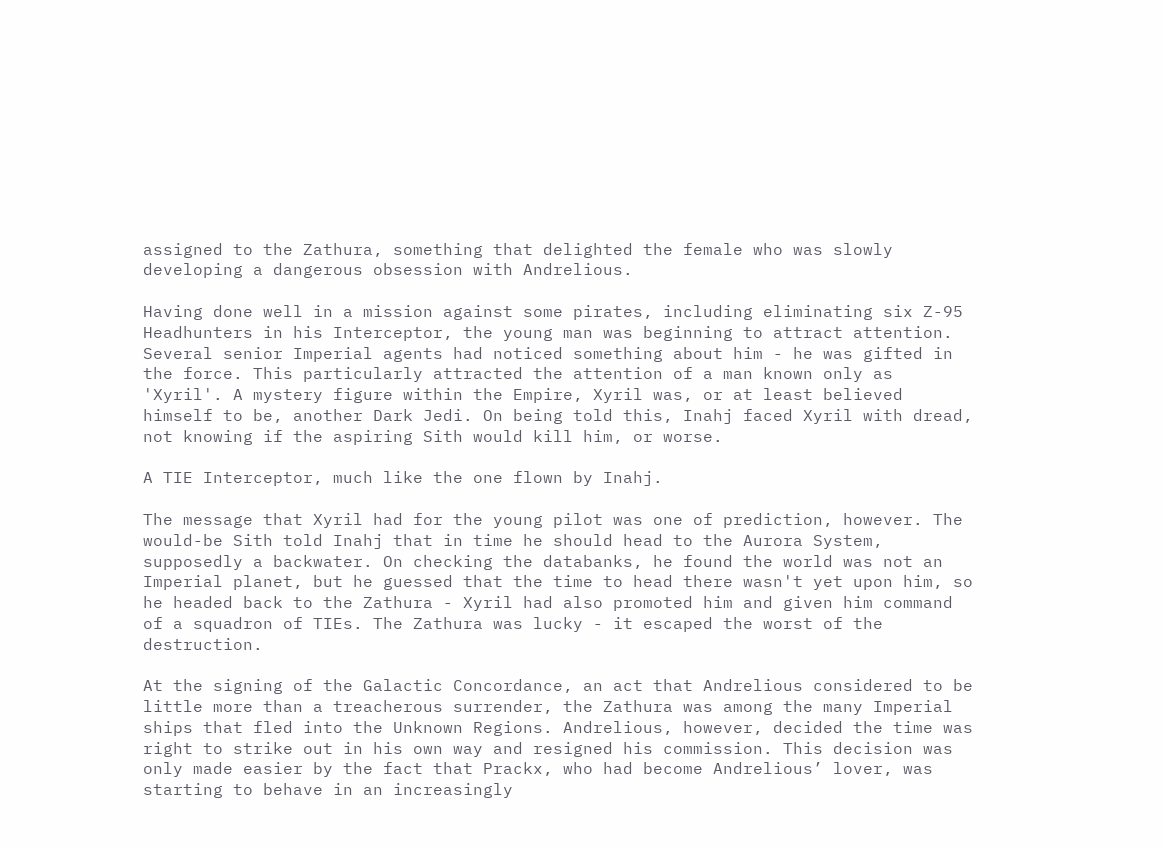assigned to the Zathura, something that delighted the female who was slowly developing a dangerous obsession with Andrelious.

Having done well in a mission against some pirates, including eliminating six Z-95 Headhunters in his Interceptor, the young man was beginning to attract attention. Several senior Imperial agents had noticed something about him - he was gifted in the force. This particularly attracted the attention of a man known only as 'Xyril'. A mystery figure within the Empire, Xyril was, or at least believed himself to be, another Dark Jedi. On being told this, Inahj faced Xyril with dread, not knowing if the aspiring Sith would kill him, or worse.

A TIE Interceptor, much like the one flown by Inahj.

The message that Xyril had for the young pilot was one of prediction, however. The would-be Sith told Inahj that in time he should head to the Aurora System, supposedly a backwater. On checking the databanks, he found the world was not an Imperial planet, but he guessed that the time to head there wasn't yet upon him, so he headed back to the Zathura - Xyril had also promoted him and given him command of a squadron of TIEs. The Zathura was lucky - it escaped the worst of the destruction.

At the signing of the Galactic Concordance, an act that Andrelious considered to be little more than a treacherous surrender, the Zathura was among the many Imperial ships that fled into the Unknown Regions. Andrelious, however, decided the time was right to strike out in his own way and resigned his commission. This decision was only made easier by the fact that Prackx, who had become Andrelious’ lover, was starting to behave in an increasingly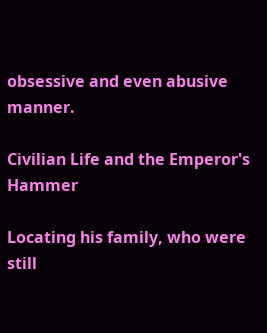obsessive and even abusive manner.

Civilian Life and the Emperor's Hammer

Locating his family, who were still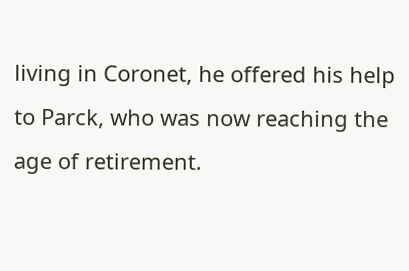living in Coronet, he offered his help to Parck, who was now reaching the age of retirement.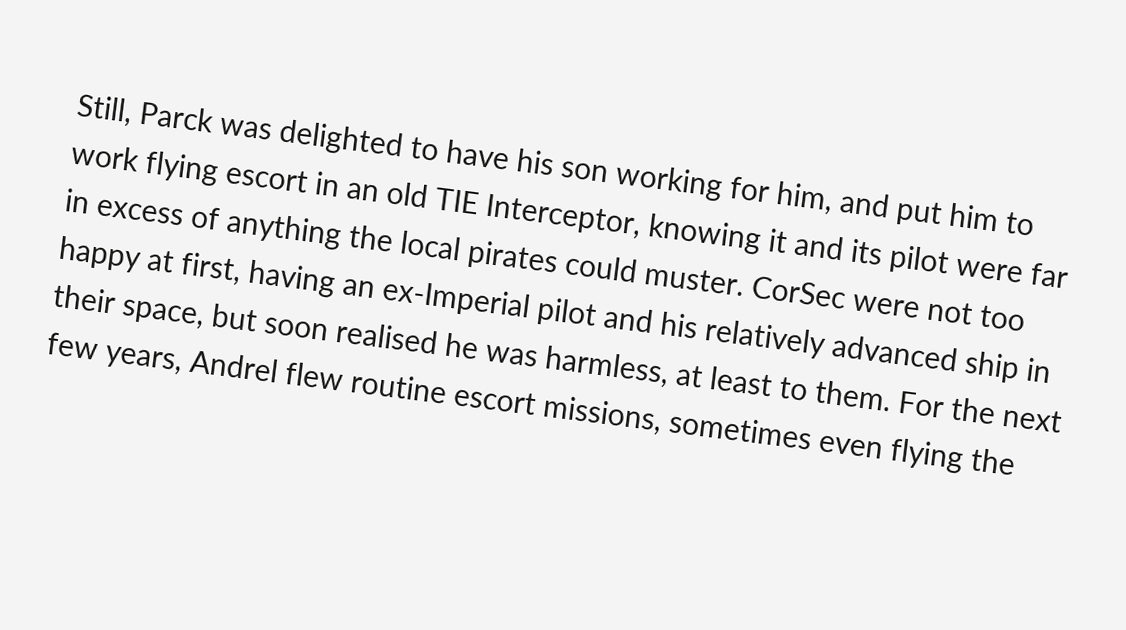Still, Parck was delighted to have his son working for him, and put him to work flying escort in an old TIE Interceptor, knowing it and its pilot were far in excess of anything the local pirates could muster. CorSec were not too happy at first, having an ex-Imperial pilot and his relatively advanced ship in their space, but soon realised he was harmless, at least to them. For the next few years, Andrel flew routine escort missions, sometimes even flying the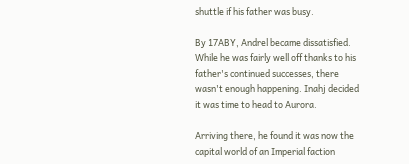shuttle if his father was busy.

By 17ABY, Andrel became dissatisfied. While he was fairly well off thanks to his father's continued successes, there wasn't enough happening. Inahj decided it was time to head to Aurora.

Arriving there, he found it was now the capital world of an Imperial faction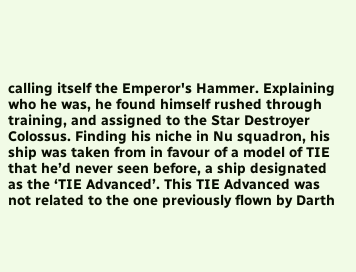calling itself the Emperor's Hammer. Explaining who he was, he found himself rushed through training, and assigned to the Star Destroyer Colossus. Finding his niche in Nu squadron, his ship was taken from in favour of a model of TIE that he’d never seen before, a ship designated as the ‘TIE Advanced’. This TIE Advanced was not related to the one previously flown by Darth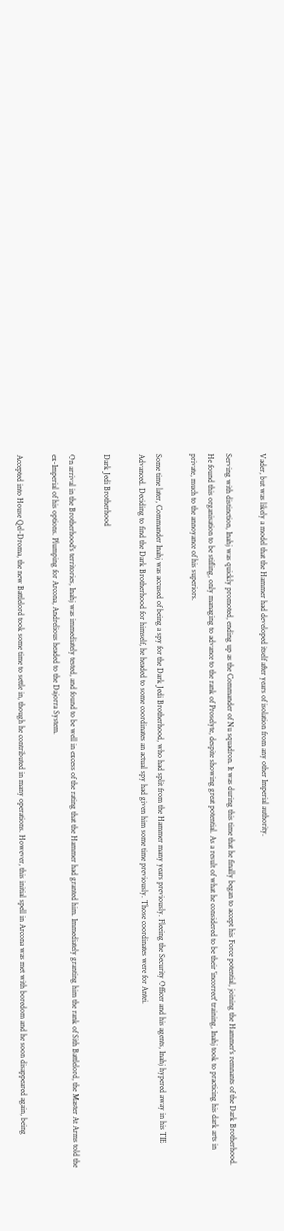Vader, but was likely a model that the Hammer had developed itself after years of isolation from any other Imperial authority.

Serving with distinction, Inahj was quickly promoted, ending up as the Commander of Nu squadron. It was during this time that he finally began to accept his Force potential, joining the Hammer's remnants of the Dark Brotherhood. He found this organisation to be stifling, only managing to advance to the rank of Proselyte, despite showing great potential. As a result of what he considered to be their 'incorrect' training, Inahj took to practicing his dark arts in private, much to the annoyance of his superiors.

Some time later, Commander Inahj was accused of being a spy for the Dark Jedi Brotherhood, who had split from the Hammer many years previously. Fleeing the Security Officer and his agents, Inahj hypered away in his TIE Advanced. Deciding to find the Dark Brotherhood for himself, he headed to some coordinates an actual spy had given him some time previously. Those coordinates were for Antei.

Dark Jedi Brotherhood

On arrival in the Brotherhood's territories, Inahj was immediately tested, and found to be well in excess of the rating that the Hammer had granted him. Immediately granting him the rank of Sith Battlelord, the Master At Arms told the ex-Imperial of his options. Plumping for Arcona, Andrelious headed to the Dajorra System.

Accepted into House Qel-Droma, the new Battlelord took some time to settle in, though he contributed in many operations. However, this initial spell in Arcona was met with boredom and he soon disappeared again, being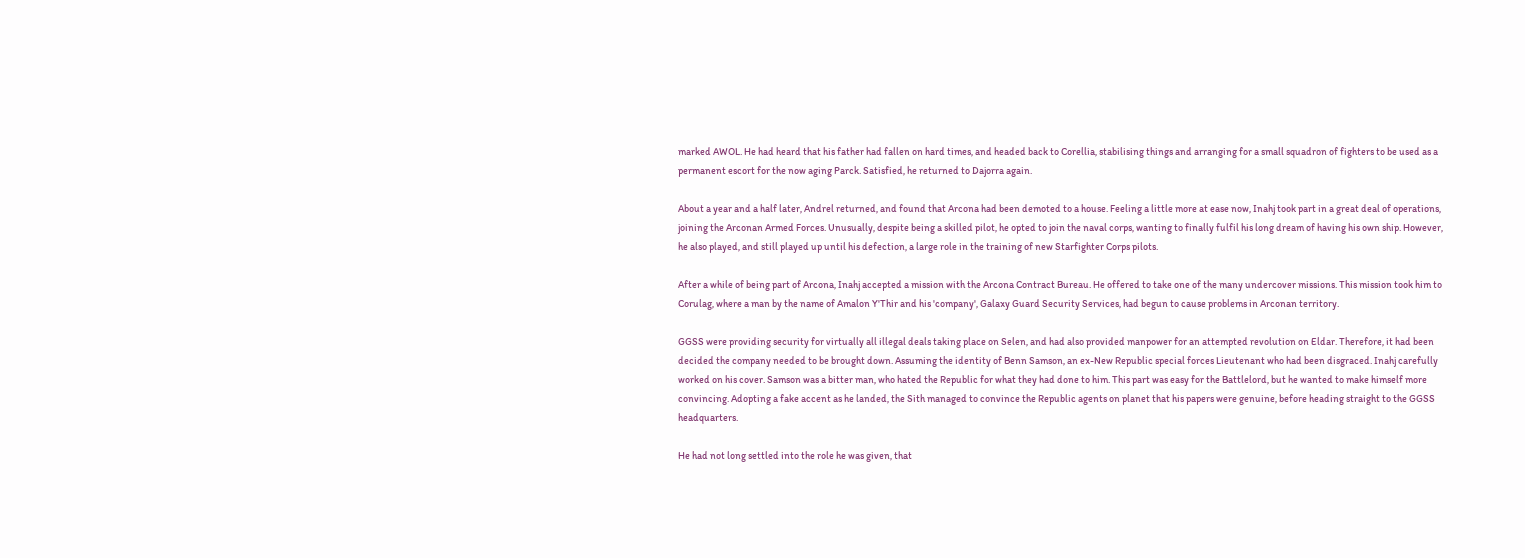marked AWOL. He had heard that his father had fallen on hard times, and headed back to Corellia, stabilising things and arranging for a small squadron of fighters to be used as a permanent escort for the now aging Parck. Satisfied, he returned to Dajorra again.

About a year and a half later, Andrel returned, and found that Arcona had been demoted to a house. Feeling a little more at ease now, Inahj took part in a great deal of operations, joining the Arconan Armed Forces. Unusually, despite being a skilled pilot, he opted to join the naval corps, wanting to finally fulfil his long dream of having his own ship. However, he also played, and still played up until his defection, a large role in the training of new Starfighter Corps pilots.

After a while of being part of Arcona, Inahj accepted a mission with the Arcona Contract Bureau. He offered to take one of the many undercover missions. This mission took him to Corulag, where a man by the name of Amalon Y'Thir and his 'company', Galaxy Guard Security Services, had begun to cause problems in Arconan territory.

GGSS were providing security for virtually all illegal deals taking place on Selen, and had also provided manpower for an attempted revolution on Eldar. Therefore, it had been decided the company needed to be brought down. Assuming the identity of Benn Samson, an ex-New Republic special forces Lieutenant who had been disgraced. Inahj carefully worked on his cover. Samson was a bitter man, who hated the Republic for what they had done to him. This part was easy for the Battlelord, but he wanted to make himself more convincing. Adopting a fake accent as he landed, the Sith managed to convince the Republic agents on planet that his papers were genuine, before heading straight to the GGSS headquarters.

He had not long settled into the role he was given, that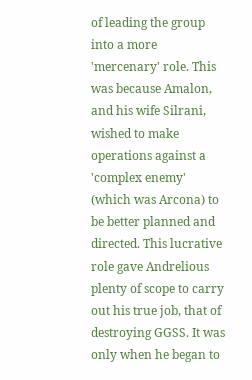of leading the group into a more 'mercenary' role. This was because Amalon, and his wife Silrani, wished to make operations against a 'complex enemy' (which was Arcona) to be better planned and directed. This lucrative role gave Andrelious plenty of scope to carry out his true job, that of destroying GGSS. It was only when he began to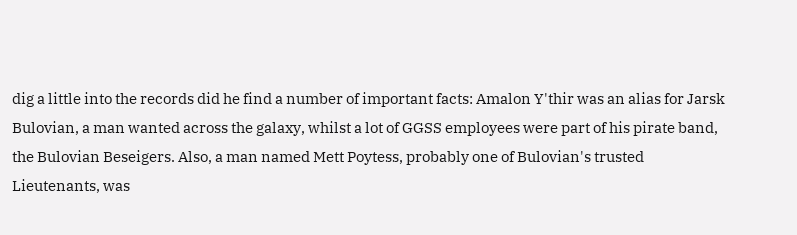dig a little into the records did he find a number of important facts: Amalon Y'thir was an alias for Jarsk Bulovian, a man wanted across the galaxy, whilst a lot of GGSS employees were part of his pirate band, the Bulovian Beseigers. Also, a man named Mett Poytess, probably one of Bulovian's trusted Lieutenants, was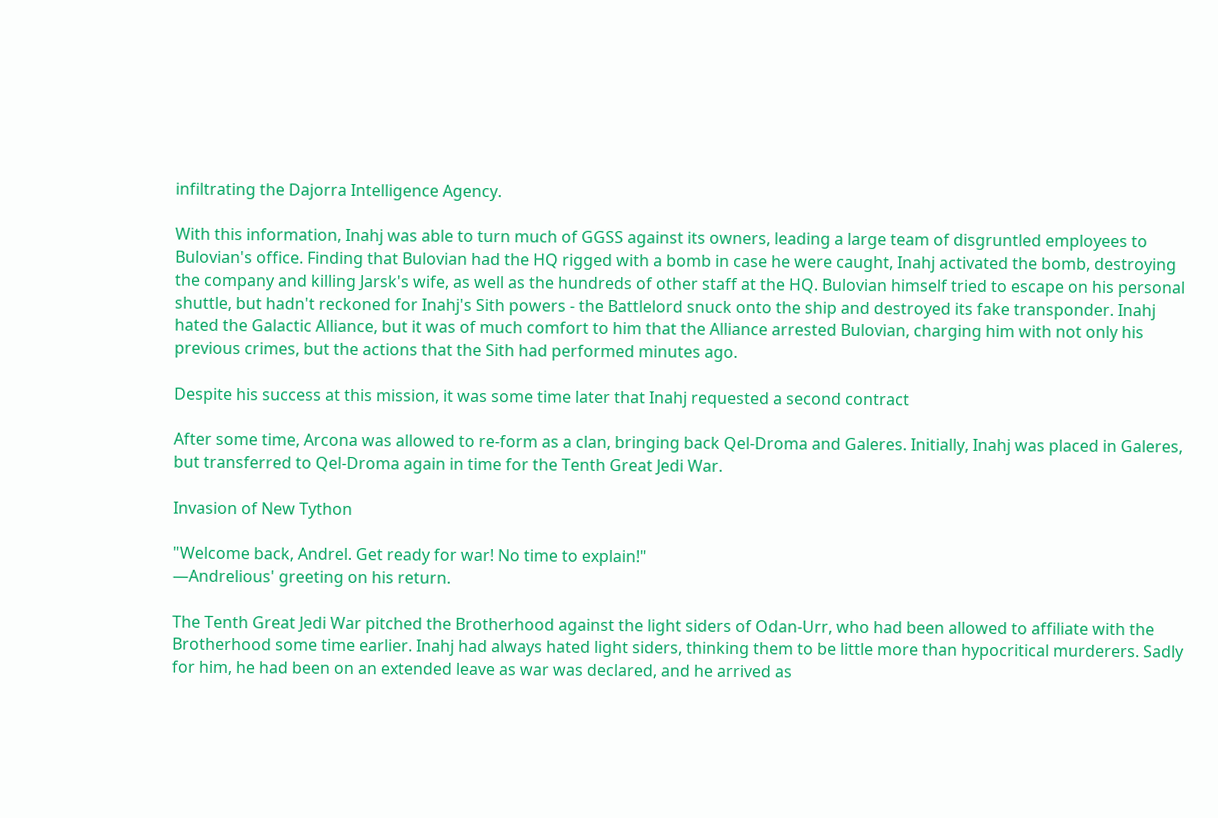infiltrating the Dajorra Intelligence Agency.

With this information, Inahj was able to turn much of GGSS against its owners, leading a large team of disgruntled employees to Bulovian's office. Finding that Bulovian had the HQ rigged with a bomb in case he were caught, Inahj activated the bomb, destroying the company and killing Jarsk's wife, as well as the hundreds of other staff at the HQ. Bulovian himself tried to escape on his personal shuttle, but hadn't reckoned for Inahj's Sith powers - the Battlelord snuck onto the ship and destroyed its fake transponder. Inahj hated the Galactic Alliance, but it was of much comfort to him that the Alliance arrested Bulovian, charging him with not only his previous crimes, but the actions that the Sith had performed minutes ago.

Despite his success at this mission, it was some time later that Inahj requested a second contract

After some time, Arcona was allowed to re-form as a clan, bringing back Qel-Droma and Galeres. Initially, Inahj was placed in Galeres, but transferred to Qel-Droma again in time for the Tenth Great Jedi War.

Invasion of New Tython

"Welcome back, Andrel. Get ready for war! No time to explain!"
―Andrelious' greeting on his return.

The Tenth Great Jedi War pitched the Brotherhood against the light siders of Odan-Urr, who had been allowed to affiliate with the Brotherhood some time earlier. Inahj had always hated light siders, thinking them to be little more than hypocritical murderers. Sadly for him, he had been on an extended leave as war was declared, and he arrived as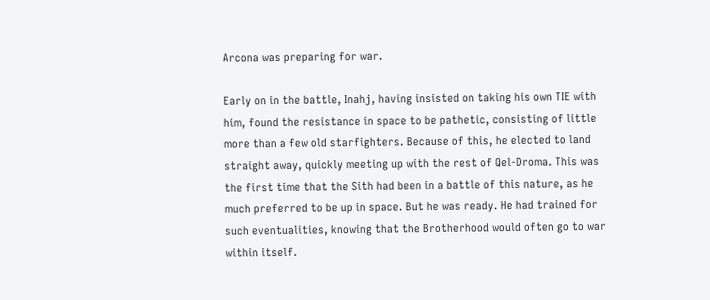Arcona was preparing for war.

Early on in the battle, Inahj, having insisted on taking his own TIE with him, found the resistance in space to be pathetic, consisting of little more than a few old starfighters. Because of this, he elected to land straight away, quickly meeting up with the rest of Qel-Droma. This was the first time that the Sith had been in a battle of this nature, as he much preferred to be up in space. But he was ready. He had trained for such eventualities, knowing that the Brotherhood would often go to war within itself.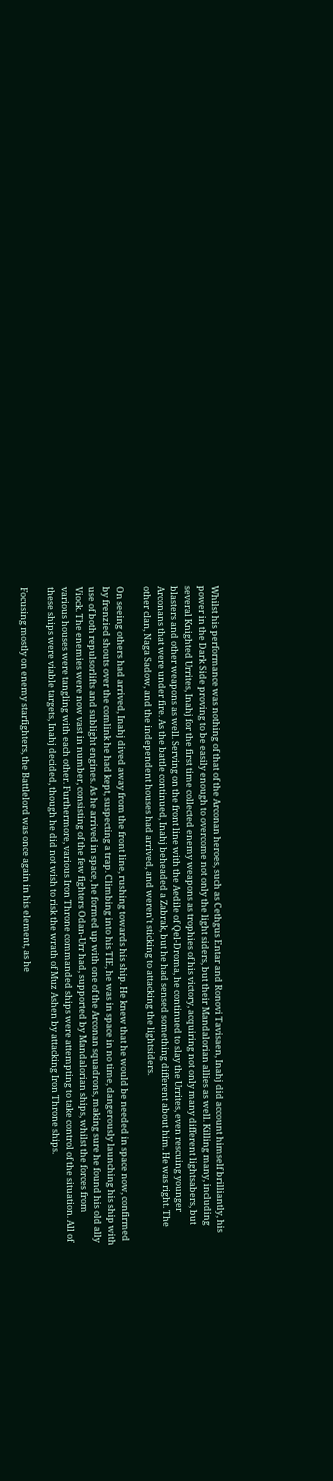Whilst his performance was nothing of that of the Arconan heroes, such as Cethgus Entar and Ronovi Tavisaen, Inahj did account himself brilliantly, his power in the Dark Side proving to be easily enough to overcome not only the light siders, but their Mandalorian allies as well. Killing many, including several Knighted Urrites, Inahj for the first time collected enemy weapons as trophies of his victory, acquiring not only many different lightsabers, but blasters and other weapons as well. Serving on the front line with the Aedile of Qel-Droma, he continued to slay the Urrites, even rescuing younger Arconans that were under fire. As the battle continued, Inahj beheaded a Zabrak, but he had sensed something different about him. He was right. The other clan, Naga Sadow, and the independent houses had arrived, and weren't sticking to attacking the lightsiders.

On seeing others had arrived, Inahj dived away from the front line, rushing towards his ship. He knew that he would be needed in space now, confirmed by frenzied shouts over the comlink he had kept, suspecting a trap. Climbing into his TIE, he was in space in no time, dangerously launching his ship with use of both repulsorlifts and sublight engines. As he arrived in space, he formed up with one of the Arconan squadrons, making sure he found his old ally Viock. The enemies were now vast in number, consisting of the few fighters Odan-Urr had, supported by Mandalorian ships, whilst the forces from various houses were tangling with each other. Furthermore, various Iron Throne commanded ships were attempting to take control of the situation. All of these ships were viable targets, Inahj decided, though he did not wish to risk the wrath of Muz Ashen by attacking Iron Throne ships.

Focusing mostly on enemy starfighters, the Battlelord was once again in his element, as he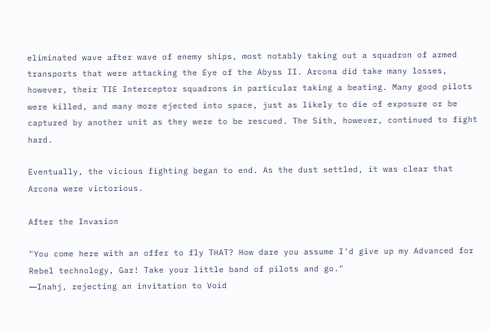eliminated wave after wave of enemy ships, most notably taking out a squadron of armed transports that were attacking the Eye of the Abyss II. Arcona did take many losses, however, their TIE Interceptor squadrons in particular taking a beating. Many good pilots were killed, and many more ejected into space, just as likely to die of exposure or be captured by another unit as they were to be rescued. The Sith, however, continued to fight hard.

Eventually, the vicious fighting began to end. As the dust settled, it was clear that Arcona were victorious.

After the Invasion

"You come here with an offer to fly THAT? How dare you assume I'd give up my Advanced for Rebel technology, Gar! Take your little band of pilots and go."
―Inahj, rejecting an invitation to Void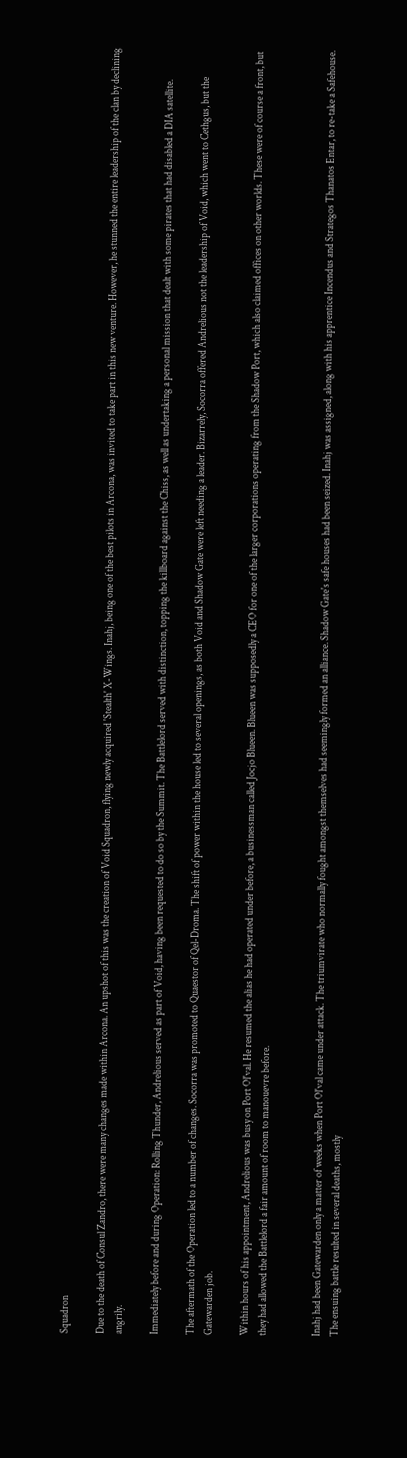Squadron

Due to the death of Consul Zandro, there were many changes made within Arcona. An upshot of this was the creation of Void Squadron, flying newly acquired 'Stealth' X-Wings. Inahj, being one of the best pilots in Arcona, was invited to take part in this new venture. However, he stunned the entire leadership of the clan by declining angrily.

Immediately before and during Operation: Rolling Thunder, Andrelious served as part of Void, having been requested to do so by the Summit. The Battlelord served with distinction, topping the killboard against the Chiss, as well as undertaking a personal mission that dealt with some pirates that had disabled a DIA satellite.

The aftermath of the Operation led to a number of changes. Socorra was promoted to Quaestor of Qel-Droma. The shift of power within the house led to several openings, as both Void and Shadow Gate were left needing a leader. Bizarrely, Socorra offered Andrelious not the leadership of Void, which went to Cethgus, but the Gatewarden job.

Within hours of his appointment, Andrelious was busy on Port Ol'val. He resumed the alias he had operated under before, a businessman called Jocjo Blueen. Blueen was supposedly a CEO for one of the larger corporations operating from the Shadow Port, which also claimed offices on other worlds. These were of course a front, but they had allowed the Battlelord a fair amount of room to manouevre before.


Inahj had been Gatewarden only a matter of weeks when Port Ol'val came under attack. The triumvirate who normally fought amongst themselves had seemingly formed an alliance. Shadow Gate's safe houses had been seized. Inahj was assigned, along with his apprentice Incendus and Strategos Thanatos Entar, to re-take a Safehouse. The ensuing battle resulted in several deaths, mostly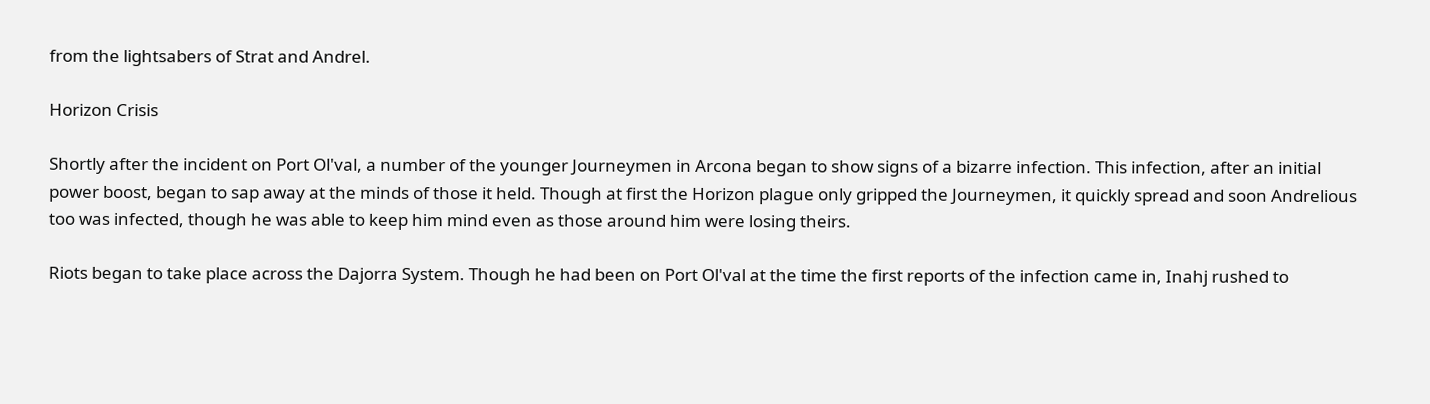from the lightsabers of Strat and Andrel.

Horizon Crisis

Shortly after the incident on Port Ol'val, a number of the younger Journeymen in Arcona began to show signs of a bizarre infection. This infection, after an initial power boost, began to sap away at the minds of those it held. Though at first the Horizon plague only gripped the Journeymen, it quickly spread and soon Andrelious too was infected, though he was able to keep him mind even as those around him were losing theirs.

Riots began to take place across the Dajorra System. Though he had been on Port Ol'val at the time the first reports of the infection came in, Inahj rushed to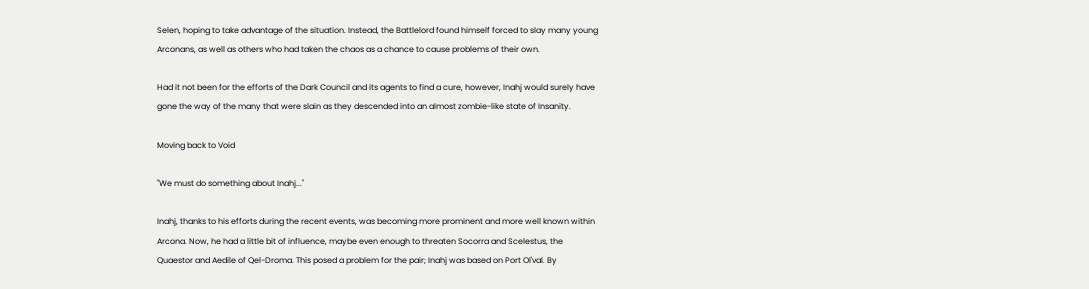Selen, hoping to take advantage of the situation. Instead, the Battlelord found himself forced to slay many young Arconans, as well as others who had taken the chaos as a chance to cause problems of their own.

Had it not been for the efforts of the Dark Council and its agents to find a cure, however, Inahj would surely have gone the way of the many that were slain as they descended into an almost zombie-like state of Insanity.

Moving back to Void

"We must do something about Inahj..."

Inahj, thanks to his efforts during the recent events, was becoming more prominent and more well known within Arcona. Now, he had a little bit of influence, maybe even enough to threaten Socorra and Scelestus, the Quaestor and Aedile of Qel-Droma. This posed a problem for the pair; Inahj was based on Port Ol'val. By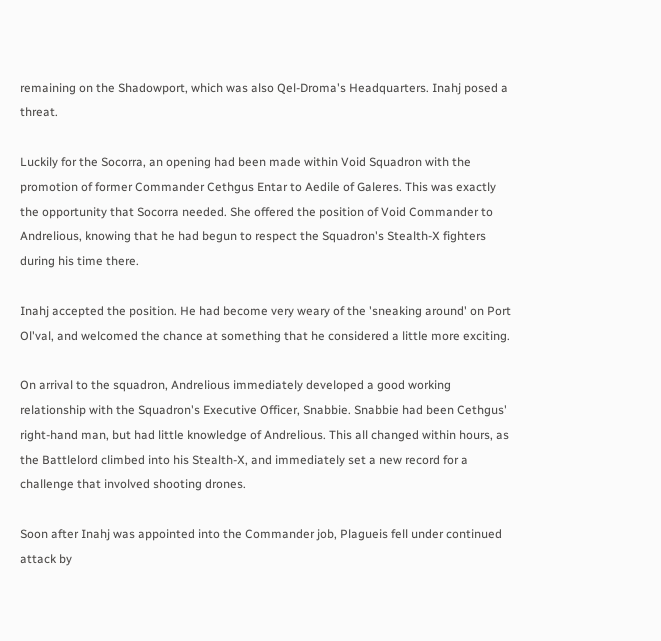remaining on the Shadowport, which was also Qel-Droma's Headquarters. Inahj posed a threat.

Luckily for the Socorra, an opening had been made within Void Squadron with the promotion of former Commander Cethgus Entar to Aedile of Galeres. This was exactly the opportunity that Socorra needed. She offered the position of Void Commander to Andrelious, knowing that he had begun to respect the Squadron's Stealth-X fighters during his time there.

Inahj accepted the position. He had become very weary of the 'sneaking around' on Port Ol'val, and welcomed the chance at something that he considered a little more exciting.

On arrival to the squadron, Andrelious immediately developed a good working relationship with the Squadron's Executive Officer, Snabbie. Snabbie had been Cethgus' right-hand man, but had little knowledge of Andrelious. This all changed within hours, as the Battlelord climbed into his Stealth-X, and immediately set a new record for a challenge that involved shooting drones.

Soon after Inahj was appointed into the Commander job, Plagueis fell under continued attack by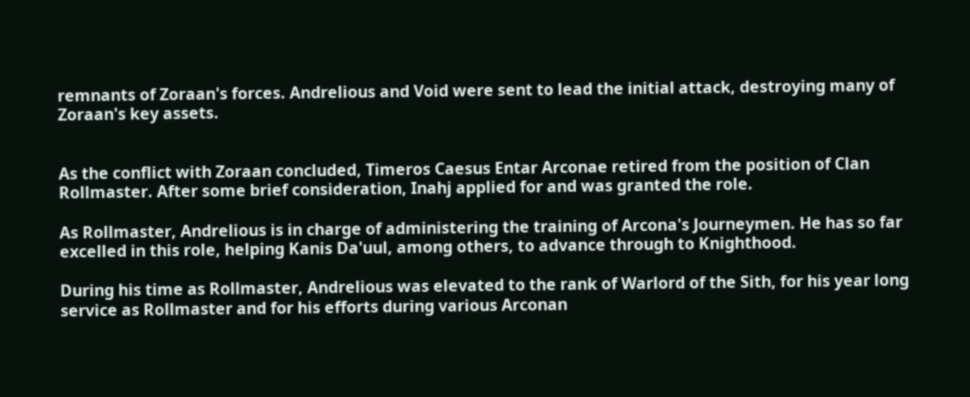remnants of Zoraan's forces. Andrelious and Void were sent to lead the initial attack, destroying many of Zoraan's key assets.


As the conflict with Zoraan concluded, Timeros Caesus Entar Arconae retired from the position of Clan Rollmaster. After some brief consideration, Inahj applied for and was granted the role.

As Rollmaster, Andrelious is in charge of administering the training of Arcona's Journeymen. He has so far excelled in this role, helping Kanis Da'uul, among others, to advance through to Knighthood.

During his time as Rollmaster, Andrelious was elevated to the rank of Warlord of the Sith, for his year long service as Rollmaster and for his efforts during various Arconan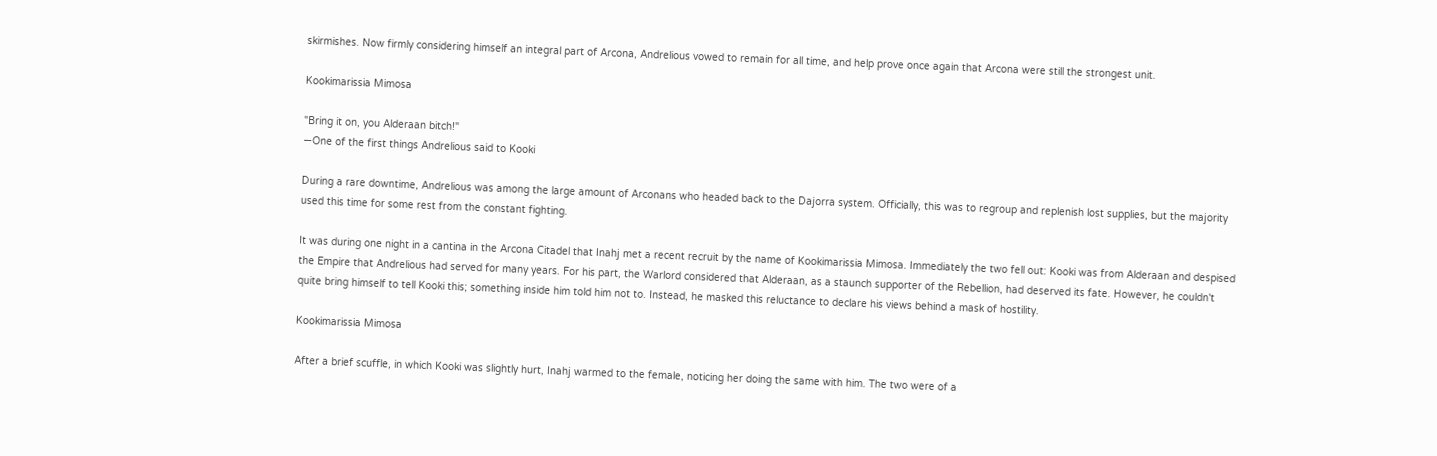skirmishes. Now firmly considering himself an integral part of Arcona, Andrelious vowed to remain for all time, and help prove once again that Arcona were still the strongest unit.

Kookimarissia Mimosa

"Bring it on, you Alderaan bitch!"
―One of the first things Andrelious said to Kooki

During a rare downtime, Andrelious was among the large amount of Arconans who headed back to the Dajorra system. Officially, this was to regroup and replenish lost supplies, but the majority used this time for some rest from the constant fighting.

It was during one night in a cantina in the Arcona Citadel that Inahj met a recent recruit by the name of Kookimarissia Mimosa. Immediately the two fell out: Kooki was from Alderaan and despised the Empire that Andrelious had served for many years. For his part, the Warlord considered that Alderaan, as a staunch supporter of the Rebellion, had deserved its fate. However, he couldn't quite bring himself to tell Kooki this; something inside him told him not to. Instead, he masked this reluctance to declare his views behind a mask of hostility.

Kookimarissia Mimosa

After a brief scuffle, in which Kooki was slightly hurt, Inahj warmed to the female, noticing her doing the same with him. The two were of a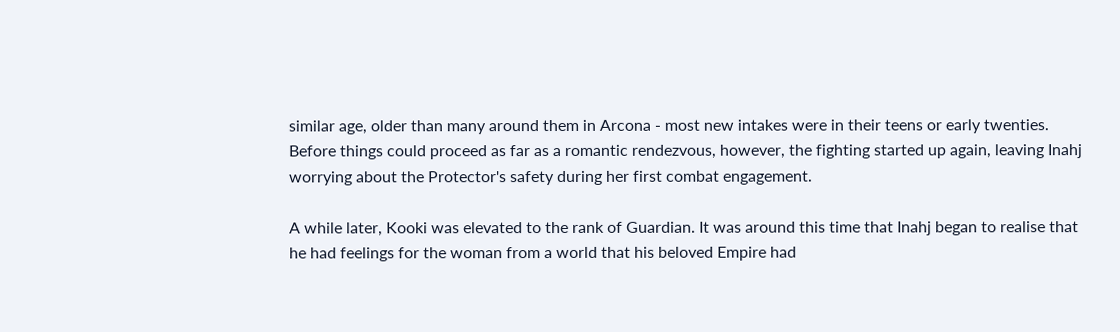similar age, older than many around them in Arcona - most new intakes were in their teens or early twenties. Before things could proceed as far as a romantic rendezvous, however, the fighting started up again, leaving Inahj worrying about the Protector's safety during her first combat engagement.

A while later, Kooki was elevated to the rank of Guardian. It was around this time that Inahj began to realise that he had feelings for the woman from a world that his beloved Empire had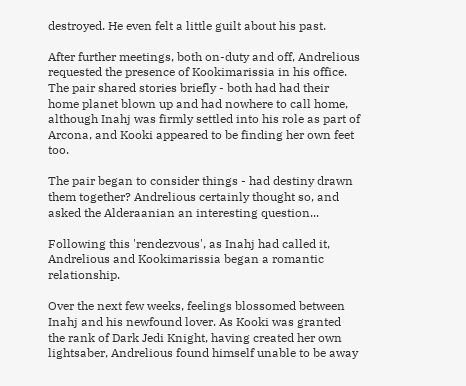destroyed. He even felt a little guilt about his past.

After further meetings, both on-duty and off, Andrelious requested the presence of Kookimarissia in his office. The pair shared stories briefly - both had had their home planet blown up and had nowhere to call home, although Inahj was firmly settled into his role as part of Arcona, and Kooki appeared to be finding her own feet too.

The pair began to consider things - had destiny drawn them together? Andrelious certainly thought so, and asked the Alderaanian an interesting question...

Following this 'rendezvous', as Inahj had called it, Andrelious and Kookimarissia began a romantic relationship.

Over the next few weeks, feelings blossomed between Inahj and his newfound lover. As Kooki was granted the rank of Dark Jedi Knight, having created her own lightsaber, Andrelious found himself unable to be away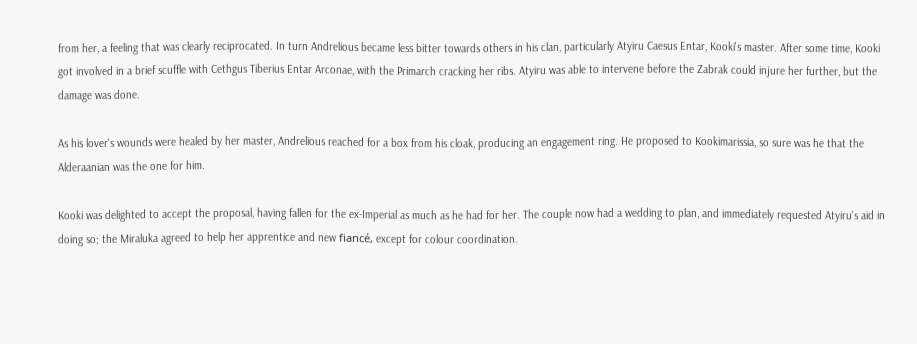from her, a feeling that was clearly reciprocated. In turn Andrelious became less bitter towards others in his clan, particularly Atyiru Caesus Entar, Kooki's master. After some time, Kooki got involved in a brief scuffle with Cethgus Tiberius Entar Arconae, with the Primarch cracking her ribs. Atyiru was able to intervene before the Zabrak could injure her further, but the damage was done.

As his lover's wounds were healed by her master, Andrelious reached for a box from his cloak, producing an engagement ring. He proposed to Kookimarissia, so sure was he that the Alderaanian was the one for him.

Kooki was delighted to accept the proposal, having fallen for the ex-Imperial as much as he had for her. The couple now had a wedding to plan, and immediately requested Atyiru's aid in doing so; the Miraluka agreed to help her apprentice and new fiancé, except for colour coordination.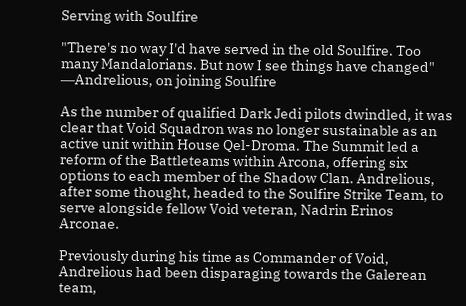Serving with Soulfire

"There's no way I'd have served in the old Soulfire. Too many Mandalorians. But now I see things have changed"
―Andrelious, on joining Soulfire

As the number of qualified Dark Jedi pilots dwindled, it was clear that Void Squadron was no longer sustainable as an active unit within House Qel-Droma. The Summit led a reform of the Battleteams within Arcona, offering six options to each member of the Shadow Clan. Andrelious, after some thought, headed to the Soulfire Strike Team, to serve alongside fellow Void veteran, Nadrin Erinos Arconae.

Previously during his time as Commander of Void, Andrelious had been disparaging towards the Galerean team,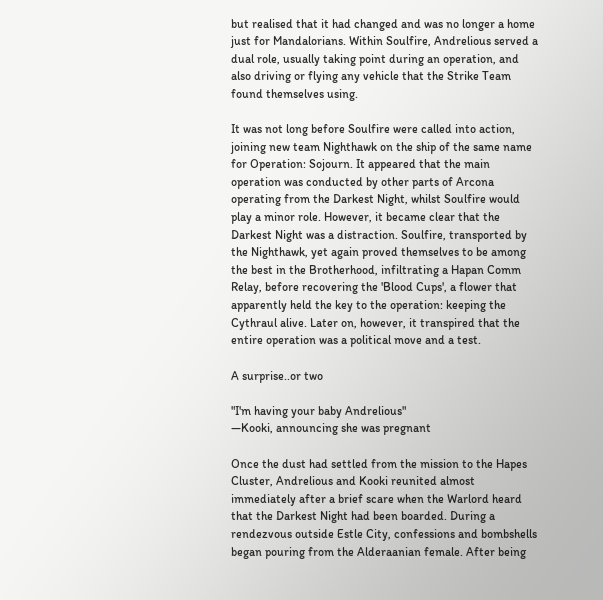but realised that it had changed and was no longer a home just for Mandalorians. Within Soulfire, Andrelious served a dual role, usually taking point during an operation, and also driving or flying any vehicle that the Strike Team found themselves using.

It was not long before Soulfire were called into action, joining new team Nighthawk on the ship of the same name for Operation: Sojourn. It appeared that the main operation was conducted by other parts of Arcona operating from the Darkest Night, whilst Soulfire would play a minor role. However, it became clear that the Darkest Night was a distraction. Soulfire, transported by the Nighthawk, yet again proved themselves to be among the best in the Brotherhood, infiltrating a Hapan Comm Relay, before recovering the 'Blood Cups', a flower that apparently held the key to the operation: keeping the Cythraul alive. Later on, however, it transpired that the entire operation was a political move and a test.

A surprise..or two

"I'm having your baby Andrelious"
―Kooki, announcing she was pregnant

Once the dust had settled from the mission to the Hapes Cluster, Andrelious and Kooki reunited almost immediately after a brief scare when the Warlord heard that the Darkest Night had been boarded. During a rendezvous outside Estle City, confessions and bombshells began pouring from the Alderaanian female. After being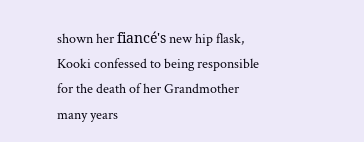shown her fiancé's new hip flask, Kooki confessed to being responsible for the death of her Grandmother many years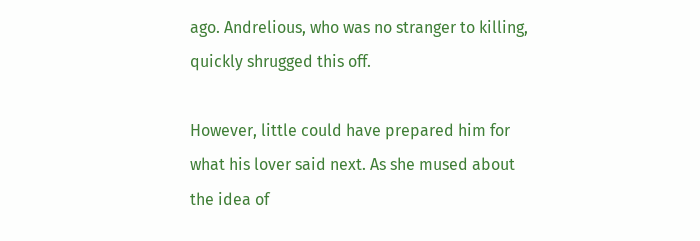ago. Andrelious, who was no stranger to killing, quickly shrugged this off.

However, little could have prepared him for what his lover said next. As she mused about the idea of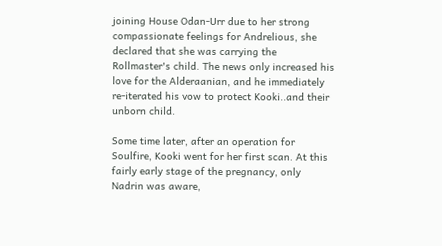joining House Odan-Urr due to her strong compassionate feelings for Andrelious, she declared that she was carrying the Rollmaster's child. The news only increased his love for the Alderaanian, and he immediately re-iterated his vow to protect Kooki..and their unborn child.

Some time later, after an operation for Soulfire, Kooki went for her first scan. At this fairly early stage of the pregnancy, only Nadrin was aware,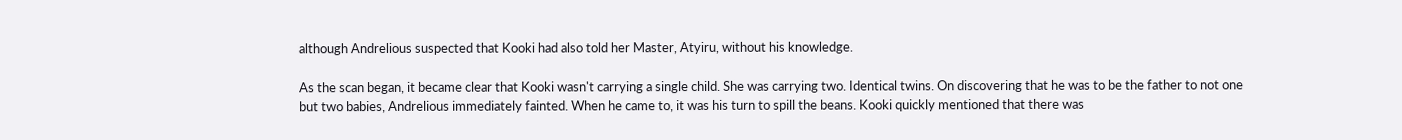although Andrelious suspected that Kooki had also told her Master, Atyiru, without his knowledge.

As the scan began, it became clear that Kooki wasn't carrying a single child. She was carrying two. Identical twins. On discovering that he was to be the father to not one but two babies, Andrelious immediately fainted. When he came to, it was his turn to spill the beans. Kooki quickly mentioned that there was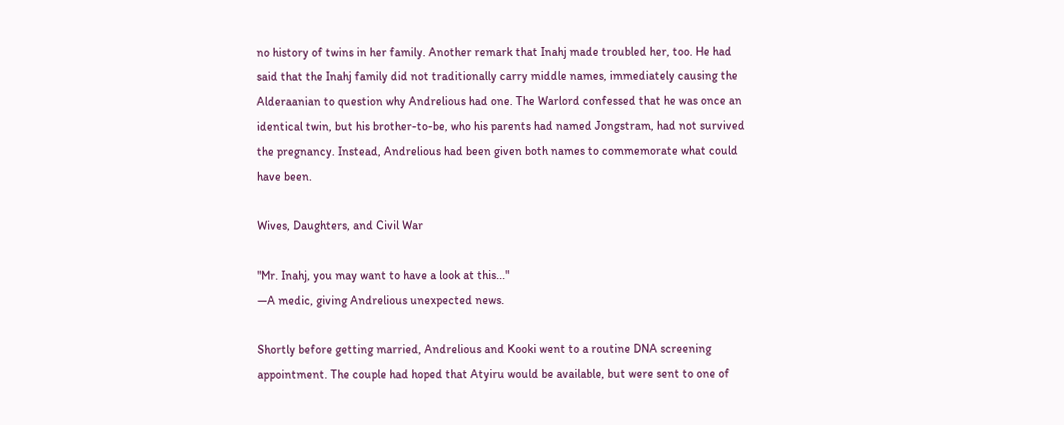no history of twins in her family. Another remark that Inahj made troubled her, too. He had said that the Inahj family did not traditionally carry middle names, immediately causing the Alderaanian to question why Andrelious had one. The Warlord confessed that he was once an identical twin, but his brother-to-be, who his parents had named Jongstram, had not survived the pregnancy. Instead, Andrelious had been given both names to commemorate what could have been.

Wives, Daughters, and Civil War

"Mr. Inahj, you may want to have a look at this..."
―A medic, giving Andrelious unexpected news.

Shortly before getting married, Andrelious and Kooki went to a routine DNA screening appointment. The couple had hoped that Atyiru would be available, but were sent to one of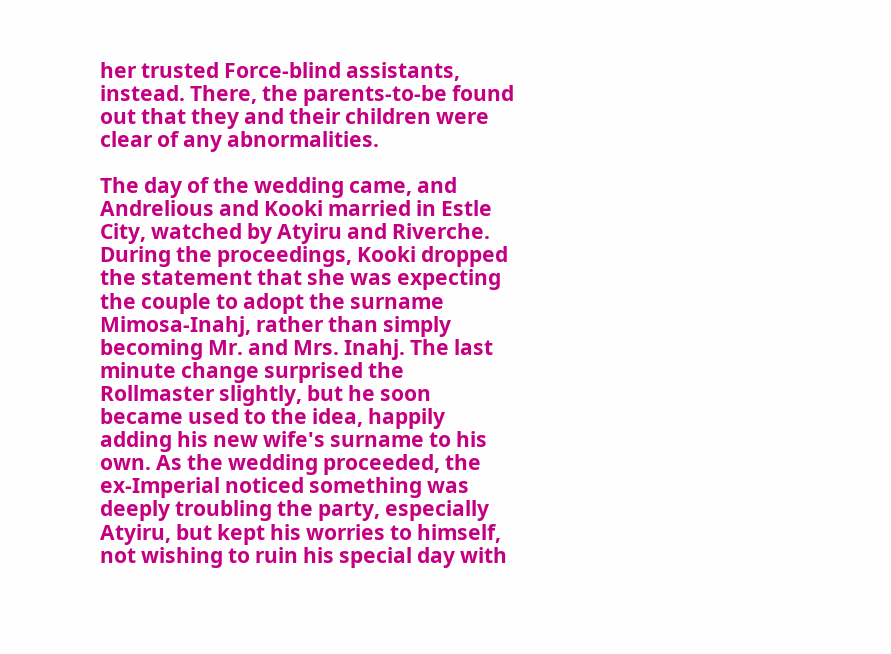her trusted Force-blind assistants, instead. There, the parents-to-be found out that they and their children were clear of any abnormalities.

The day of the wedding came, and Andrelious and Kooki married in Estle City, watched by Atyiru and Riverche. During the proceedings, Kooki dropped the statement that she was expecting the couple to adopt the surname Mimosa-Inahj, rather than simply becoming Mr. and Mrs. Inahj. The last minute change surprised the Rollmaster slightly, but he soon became used to the idea, happily adding his new wife's surname to his own. As the wedding proceeded, the ex-Imperial noticed something was deeply troubling the party, especially Atyiru, but kept his worries to himself, not wishing to ruin his special day with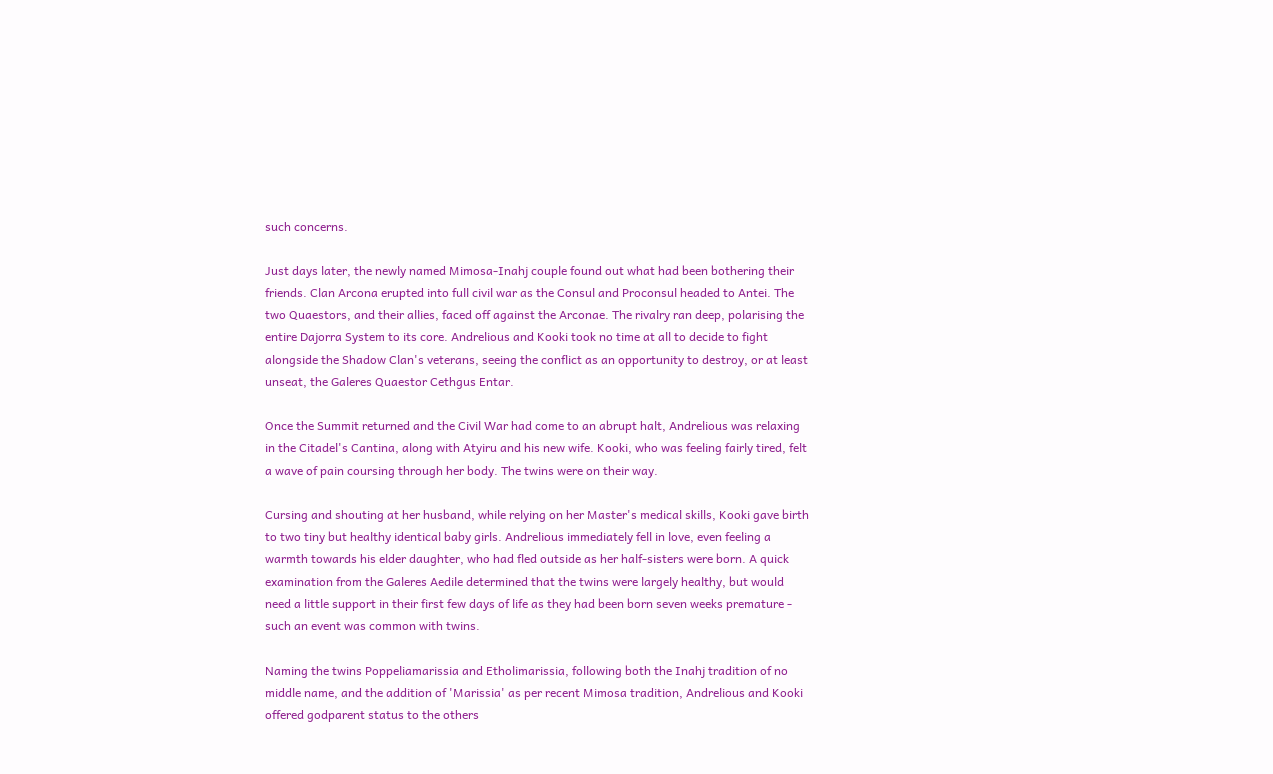such concerns.

Just days later, the newly named Mimosa-Inahj couple found out what had been bothering their friends. Clan Arcona erupted into full civil war as the Consul and Proconsul headed to Antei. The two Quaestors, and their allies, faced off against the Arconae. The rivalry ran deep, polarising the entire Dajorra System to its core. Andrelious and Kooki took no time at all to decide to fight alongside the Shadow Clan's veterans, seeing the conflict as an opportunity to destroy, or at least unseat, the Galeres Quaestor Cethgus Entar.

Once the Summit returned and the Civil War had come to an abrupt halt, Andrelious was relaxing in the Citadel's Cantina, along with Atyiru and his new wife. Kooki, who was feeling fairly tired, felt a wave of pain coursing through her body. The twins were on their way.

Cursing and shouting at her husband, while relying on her Master's medical skills, Kooki gave birth to two tiny but healthy identical baby girls. Andrelious immediately fell in love, even feeling a warmth towards his elder daughter, who had fled outside as her half-sisters were born. A quick examination from the Galeres Aedile determined that the twins were largely healthy, but would need a little support in their first few days of life as they had been born seven weeks premature - such an event was common with twins.

Naming the twins Poppeliamarissia and Etholimarissia, following both the Inahj tradition of no middle name, and the addition of 'Marissia' as per recent Mimosa tradition, Andrelious and Kooki offered godparent status to the others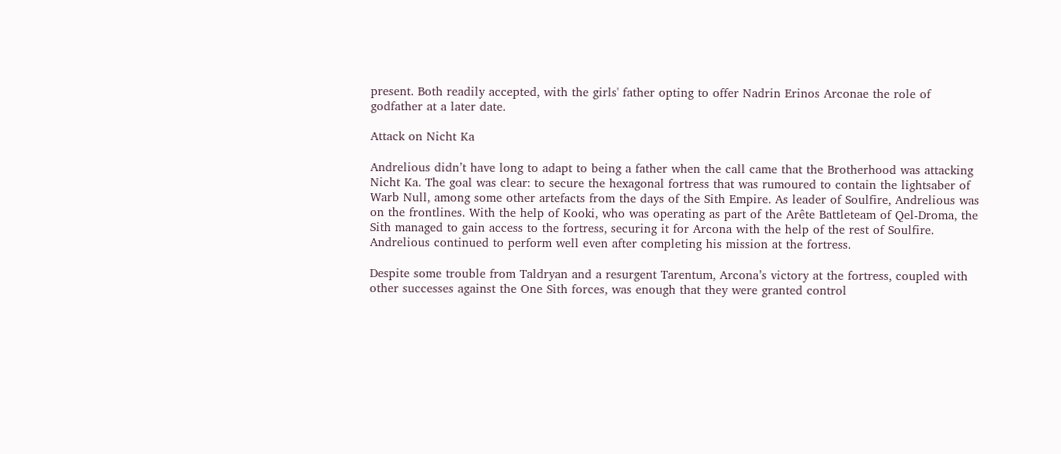present. Both readily accepted, with the girls' father opting to offer Nadrin Erinos Arconae the role of godfather at a later date.

Attack on Nicht Ka

Andrelious didn’t have long to adapt to being a father when the call came that the Brotherhood was attacking Nicht Ka. The goal was clear: to secure the hexagonal fortress that was rumoured to contain the lightsaber of Warb Null, among some other artefacts from the days of the Sith Empire. As leader of Soulfire, Andrelious was on the frontlines. With the help of Kooki, who was operating as part of the Arête Battleteam of Qel-Droma, the Sith managed to gain access to the fortress, securing it for Arcona with the help of the rest of Soulfire. Andrelious continued to perform well even after completing his mission at the fortress.

Despite some trouble from Taldryan and a resurgent Tarentum, Arcona’s victory at the fortress, coupled with other successes against the One Sith forces, was enough that they were granted control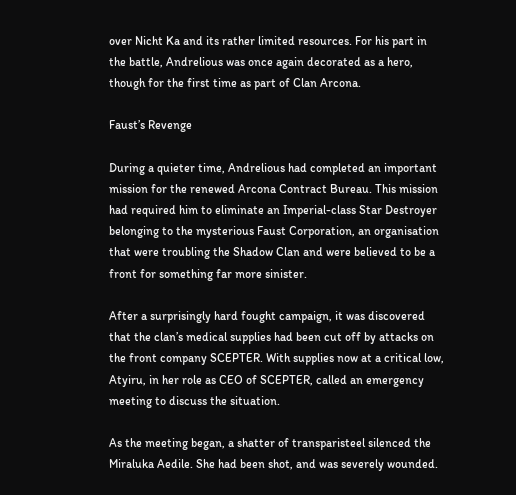over Nicht Ka and its rather limited resources. For his part in the battle, Andrelious was once again decorated as a hero, though for the first time as part of Clan Arcona.

Faust’s Revenge

During a quieter time, Andrelious had completed an important mission for the renewed Arcona Contract Bureau. This mission had required him to eliminate an Imperial-class Star Destroyer belonging to the mysterious Faust Corporation, an organisation that were troubling the Shadow Clan and were believed to be a front for something far more sinister.

After a surprisingly hard fought campaign, it was discovered that the clan’s medical supplies had been cut off by attacks on the front company SCEPTER. With supplies now at a critical low, Atyiru, in her role as CEO of SCEPTER, called an emergency meeting to discuss the situation.

As the meeting began, a shatter of transparisteel silenced the Miraluka Aedile. She had been shot, and was severely wounded.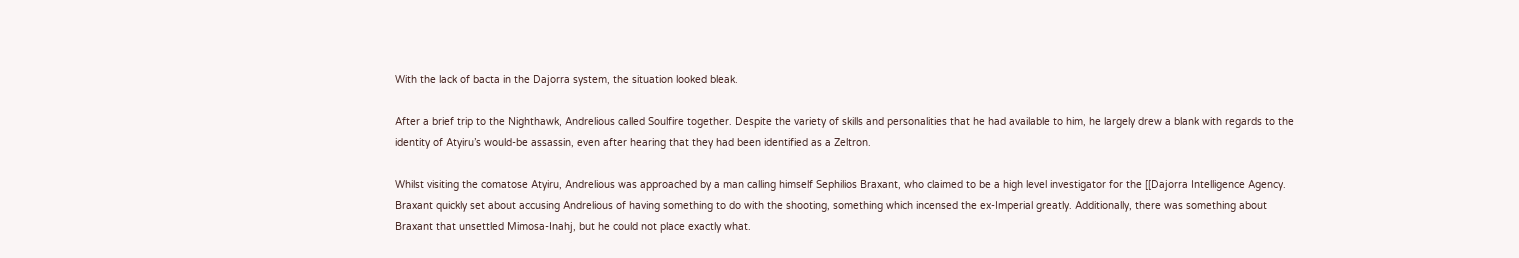With the lack of bacta in the Dajorra system, the situation looked bleak.

After a brief trip to the Nighthawk, Andrelious called Soulfire together. Despite the variety of skills and personalities that he had available to him, he largely drew a blank with regards to the identity of Atyiru’s would-be assassin, even after hearing that they had been identified as a Zeltron.

Whilst visiting the comatose Atyiru, Andrelious was approached by a man calling himself Sephilios Braxant, who claimed to be a high level investigator for the [[Dajorra Intelligence Agency. Braxant quickly set about accusing Andrelious of having something to do with the shooting, something which incensed the ex-Imperial greatly. Additionally, there was something about Braxant that unsettled Mimosa-Inahj, but he could not place exactly what.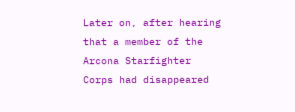Later on, after hearing that a member of the Arcona Starfighter Corps had disappeared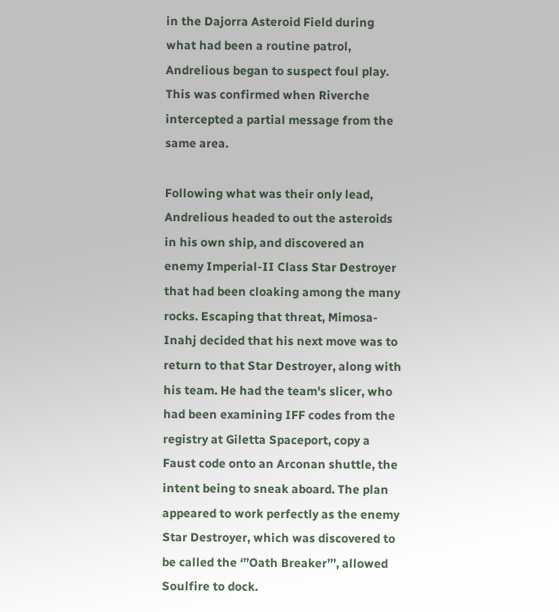in the Dajorra Asteroid Field during what had been a routine patrol, Andrelious began to suspect foul play. This was confirmed when Riverche intercepted a partial message from the same area.

Following what was their only lead, Andrelious headed to out the asteroids in his own ship, and discovered an enemy Imperial-II Class Star Destroyer that had been cloaking among the many rocks. Escaping that threat, Mimosa-Inahj decided that his next move was to return to that Star Destroyer, along with his team. He had the team's slicer, who had been examining IFF codes from the registry at Giletta Spaceport, copy a Faust code onto an Arconan shuttle, the intent being to sneak aboard. The plan appeared to work perfectly as the enemy Star Destroyer, which was discovered to be called the ‘’’Oath Breaker’’’, allowed Soulfire to dock.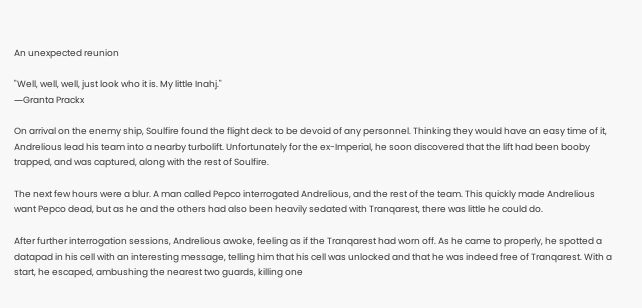An unexpected reunion

"Well, well, well, just look who it is. My little Inahj."
―Granta Prackx

On arrival on the enemy ship, Soulfire found the flight deck to be devoid of any personnel. Thinking they would have an easy time of it, Andrelious lead his team into a nearby turbolift. Unfortunately for the ex-Imperial, he soon discovered that the lift had been booby trapped, and was captured, along with the rest of Soulfire.

The next few hours were a blur. A man called Pepco interrogated Andrelious, and the rest of the team. This quickly made Andrelious want Pepco dead, but as he and the others had also been heavily sedated with Tranqarest, there was little he could do.

After further interrogation sessions, Andrelious awoke, feeling as if the Tranqarest had worn off. As he came to properly, he spotted a datapad in his cell with an interesting message, telling him that his cell was unlocked and that he was indeed free of Tranqarest. With a start, he escaped, ambushing the nearest two guards, killing one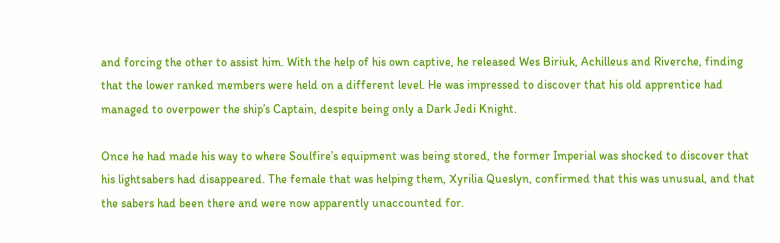and forcing the other to assist him. With the help of his own captive, he released Wes Biriuk, Achilleus and Riverche, finding that the lower ranked members were held on a different level. He was impressed to discover that his old apprentice had managed to overpower the ship’s Captain, despite being only a Dark Jedi Knight.

Once he had made his way to where Soulfire’s equipment was being stored, the former Imperial was shocked to discover that his lightsabers had disappeared. The female that was helping them, Xyrilia Queslyn, confirmed that this was unusual, and that the sabers had been there and were now apparently unaccounted for.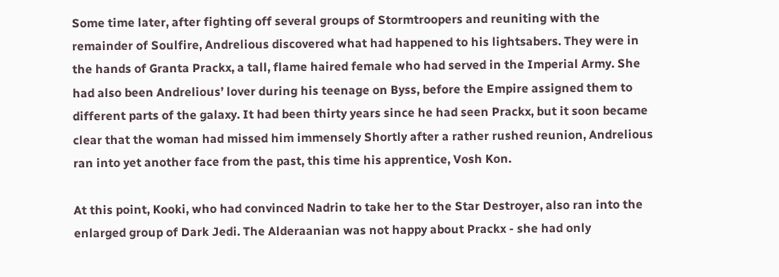Some time later, after fighting off several groups of Stormtroopers and reuniting with the remainder of Soulfire, Andrelious discovered what had happened to his lightsabers. They were in the hands of Granta Prackx, a tall, flame haired female who had served in the Imperial Army. She had also been Andrelious’ lover during his teenage on Byss, before the Empire assigned them to different parts of the galaxy. It had been thirty years since he had seen Prackx, but it soon became clear that the woman had missed him immensely Shortly after a rather rushed reunion, Andrelious ran into yet another face from the past, this time his apprentice, Vosh Kon.

At this point, Kooki, who had convinced Nadrin to take her to the Star Destroyer, also ran into the enlarged group of Dark Jedi. The Alderaanian was not happy about Prackx - she had only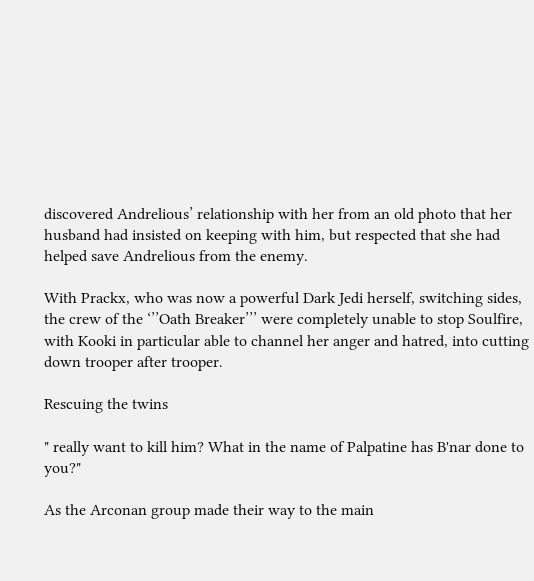discovered Andrelious’ relationship with her from an old photo that her husband had insisted on keeping with him, but respected that she had helped save Andrelious from the enemy.

With Prackx, who was now a powerful Dark Jedi herself, switching sides, the crew of the ‘’’Oath Breaker’’’ were completely unable to stop Soulfire, with Kooki in particular able to channel her anger and hatred, into cutting down trooper after trooper.

Rescuing the twins

" really want to kill him? What in the name of Palpatine has B'nar done to you?"

As the Arconan group made their way to the main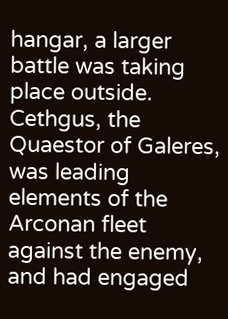hangar, a larger battle was taking place outside. Cethgus, the Quaestor of Galeres, was leading elements of the Arconan fleet against the enemy, and had engaged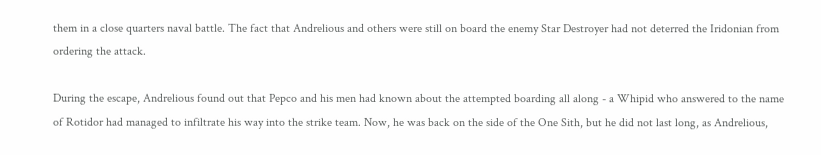them in a close quarters naval battle. The fact that Andrelious and others were still on board the enemy Star Destroyer had not deterred the Iridonian from ordering the attack.

During the escape, Andrelious found out that Pepco and his men had known about the attempted boarding all along - a Whipid who answered to the name of Rotidor had managed to infiltrate his way into the strike team. Now, he was back on the side of the One Sith, but he did not last long, as Andrelious,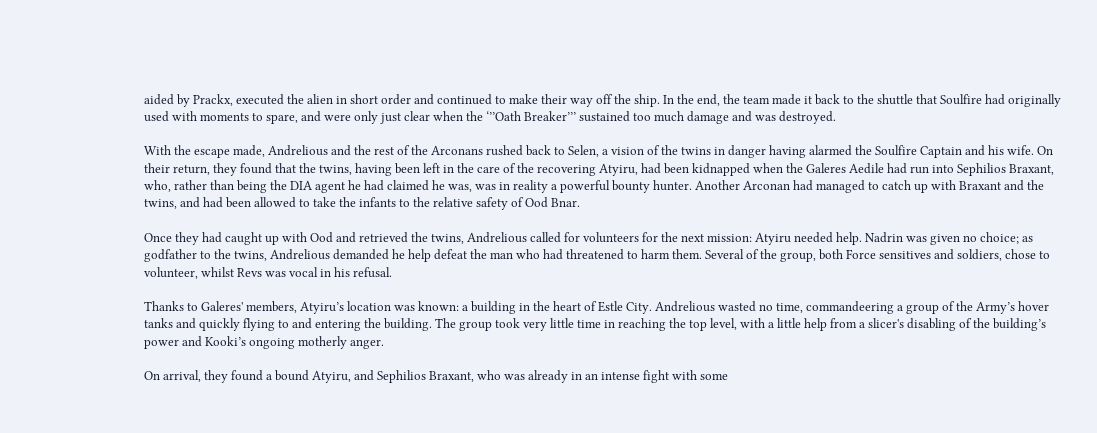aided by Prackx, executed the alien in short order and continued to make their way off the ship. In the end, the team made it back to the shuttle that Soulfire had originally used with moments to spare, and were only just clear when the ‘’’Oath Breaker’’’ sustained too much damage and was destroyed.

With the escape made, Andrelious and the rest of the Arconans rushed back to Selen, a vision of the twins in danger having alarmed the Soulfire Captain and his wife. On their return, they found that the twins, having been left in the care of the recovering Atyiru, had been kidnapped when the Galeres Aedile had run into Sephilios Braxant, who, rather than being the DIA agent he had claimed he was, was in reality a powerful bounty hunter. Another Arconan had managed to catch up with Braxant and the twins, and had been allowed to take the infants to the relative safety of Ood Bnar.

Once they had caught up with Ood and retrieved the twins, Andrelious called for volunteers for the next mission: Atyiru needed help. Nadrin was given no choice; as godfather to the twins, Andrelious demanded he help defeat the man who had threatened to harm them. Several of the group, both Force sensitives and soldiers, chose to volunteer, whilst Revs was vocal in his refusal.

Thanks to Galeres' members, Atyiru’s location was known: a building in the heart of Estle City. Andrelious wasted no time, commandeering a group of the Army’s hover tanks and quickly flying to and entering the building. The group took very little time in reaching the top level, with a little help from a slicer's disabling of the building’s power and Kooki’s ongoing motherly anger.

On arrival, they found a bound Atyiru, and Sephilios Braxant, who was already in an intense fight with some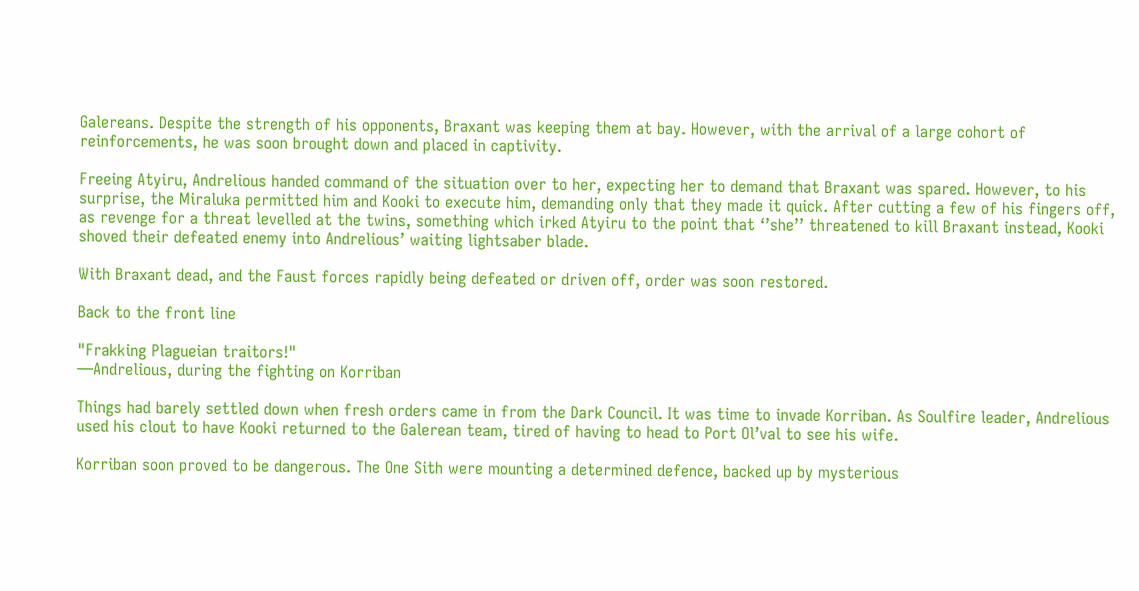Galereans. Despite the strength of his opponents, Braxant was keeping them at bay. However, with the arrival of a large cohort of reinforcements, he was soon brought down and placed in captivity.

Freeing Atyiru, Andrelious handed command of the situation over to her, expecting her to demand that Braxant was spared. However, to his surprise, the Miraluka permitted him and Kooki to execute him, demanding only that they made it quick. After cutting a few of his fingers off, as revenge for a threat levelled at the twins, something which irked Atyiru to the point that ‘’she’’ threatened to kill Braxant instead, Kooki shoved their defeated enemy into Andrelious’ waiting lightsaber blade.

With Braxant dead, and the Faust forces rapidly being defeated or driven off, order was soon restored.

Back to the front line

"Frakking Plagueian traitors!"
―Andrelious, during the fighting on Korriban

Things had barely settled down when fresh orders came in from the Dark Council. It was time to invade Korriban. As Soulfire leader, Andrelious used his clout to have Kooki returned to the Galerean team, tired of having to head to Port Ol’val to see his wife.

Korriban soon proved to be dangerous. The One Sith were mounting a determined defence, backed up by mysterious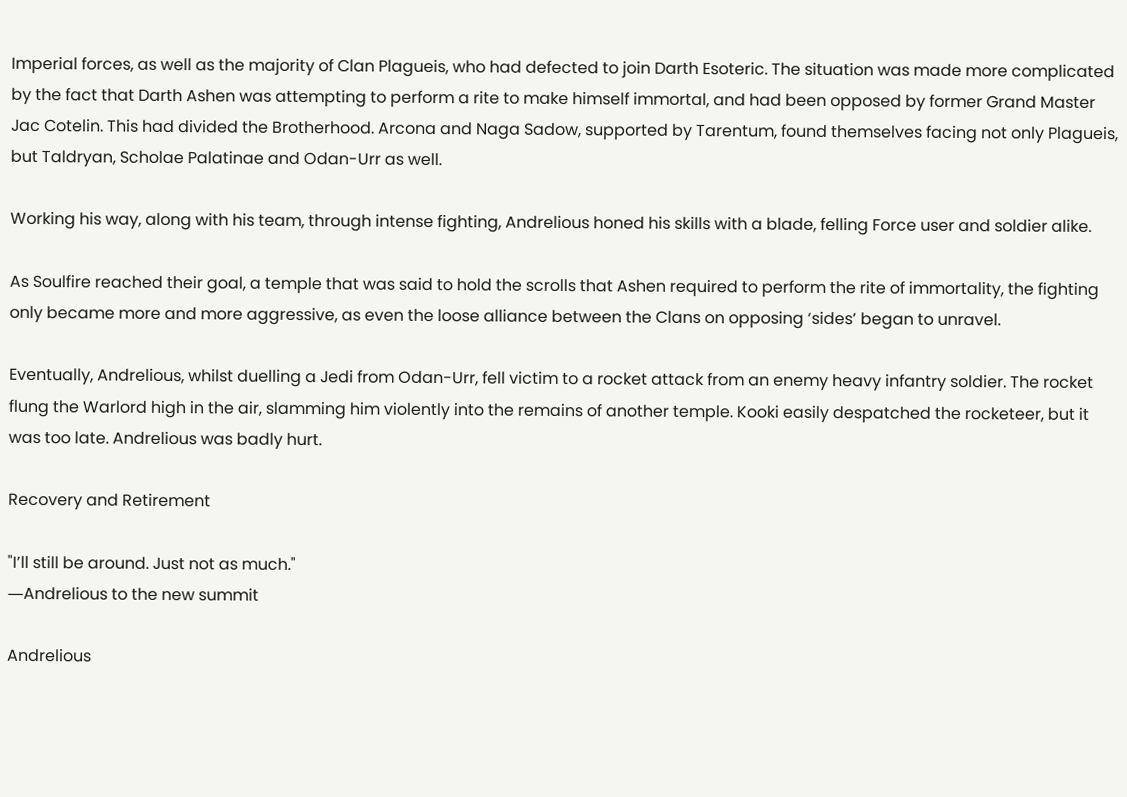Imperial forces, as well as the majority of Clan Plagueis, who had defected to join Darth Esoteric. The situation was made more complicated by the fact that Darth Ashen was attempting to perform a rite to make himself immortal, and had been opposed by former Grand Master Jac Cotelin. This had divided the Brotherhood. Arcona and Naga Sadow, supported by Tarentum, found themselves facing not only Plagueis, but Taldryan, Scholae Palatinae and Odan-Urr as well.

Working his way, along with his team, through intense fighting, Andrelious honed his skills with a blade, felling Force user and soldier alike.

As Soulfire reached their goal, a temple that was said to hold the scrolls that Ashen required to perform the rite of immortality, the fighting only became more and more aggressive, as even the loose alliance between the Clans on opposing ‘sides’ began to unravel.

Eventually, Andrelious, whilst duelling a Jedi from Odan-Urr, fell victim to a rocket attack from an enemy heavy infantry soldier. The rocket flung the Warlord high in the air, slamming him violently into the remains of another temple. Kooki easily despatched the rocketeer, but it was too late. Andrelious was badly hurt.

Recovery and Retirement

"I’ll still be around. Just not as much."
―Andrelious to the new summit

Andrelious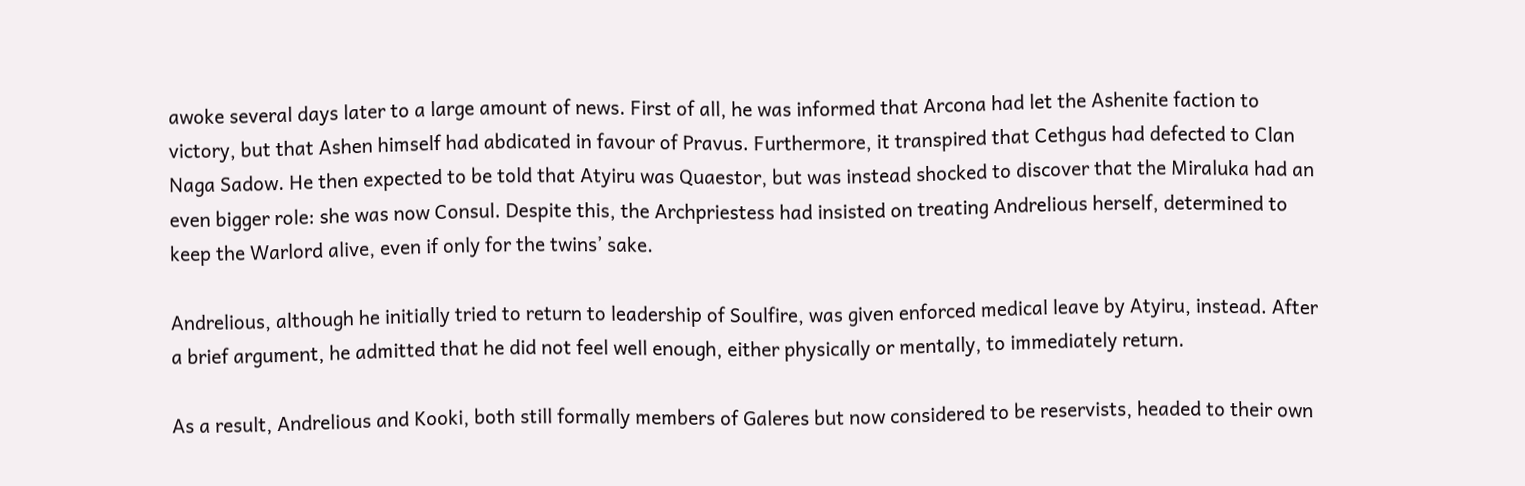awoke several days later to a large amount of news. First of all, he was informed that Arcona had let the Ashenite faction to victory, but that Ashen himself had abdicated in favour of Pravus. Furthermore, it transpired that Cethgus had defected to Clan Naga Sadow. He then expected to be told that Atyiru was Quaestor, but was instead shocked to discover that the Miraluka had an even bigger role: she was now Consul. Despite this, the Archpriestess had insisted on treating Andrelious herself, determined to keep the Warlord alive, even if only for the twins’ sake.

Andrelious, although he initially tried to return to leadership of Soulfire, was given enforced medical leave by Atyiru, instead. After a brief argument, he admitted that he did not feel well enough, either physically or mentally, to immediately return.

As a result, Andrelious and Kooki, both still formally members of Galeres but now considered to be reservists, headed to their own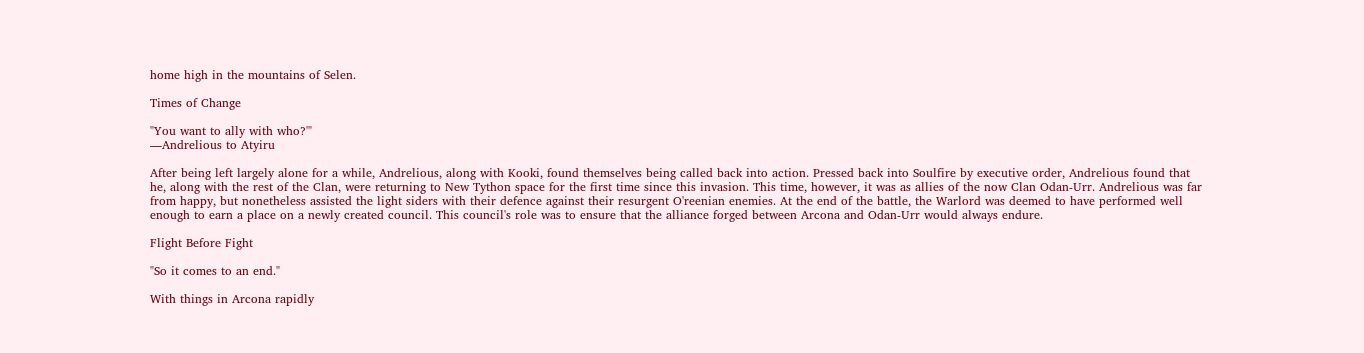home high in the mountains of Selen.

Times of Change

"You want to ally with who?'"
―Andrelious to Atyiru

After being left largely alone for a while, Andrelious, along with Kooki, found themselves being called back into action. Pressed back into Soulfire by executive order, Andrelious found that he, along with the rest of the Clan, were returning to New Tython space for the first time since this invasion. This time, however, it was as allies of the now Clan Odan-Urr. Andrelious was far from happy, but nonetheless assisted the light siders with their defence against their resurgent O'reenian enemies. At the end of the battle, the Warlord was deemed to have performed well enough to earn a place on a newly created council. This council's role was to ensure that the alliance forged between Arcona and Odan-Urr would always endure.

Flight Before Fight

"So it comes to an end."

With things in Arcona rapidly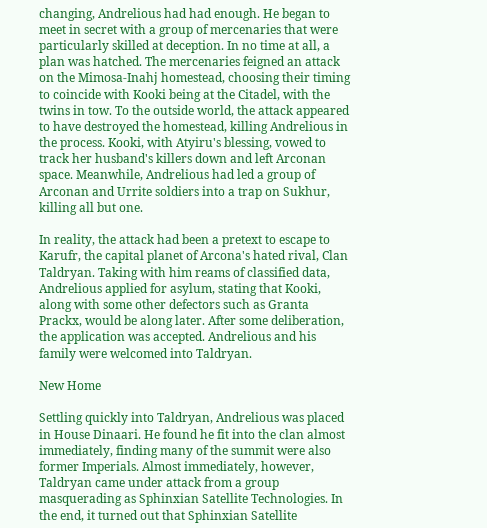changing, Andrelious had had enough. He began to meet in secret with a group of mercenaries that were particularly skilled at deception. In no time at all, a plan was hatched. The mercenaries feigned an attack on the Mimosa-Inahj homestead, choosing their timing to coincide with Kooki being at the Citadel, with the twins in tow. To the outside world, the attack appeared to have destroyed the homestead, killing Andrelious in the process. Kooki, with Atyiru's blessing, vowed to track her husband's killers down and left Arconan space. Meanwhile, Andrelious had led a group of Arconan and Urrite soldiers into a trap on Sukhur, killing all but one.

In reality, the attack had been a pretext to escape to Karufr, the capital planet of Arcona's hated rival, Clan Taldryan. Taking with him reams of classified data, Andrelious applied for asylum, stating that Kooki, along with some other defectors such as Granta Prackx, would be along later. After some deliberation, the application was accepted. Andrelious and his family were welcomed into Taldryan.

New Home

Settling quickly into Taldryan, Andrelious was placed in House Dinaari. He found he fit into the clan almost immediately, finding many of the summit were also former Imperials. Almost immediately, however, Taldryan came under attack from a group masquerading as Sphinxian Satellite Technologies. In the end, it turned out that Sphinxian Satellite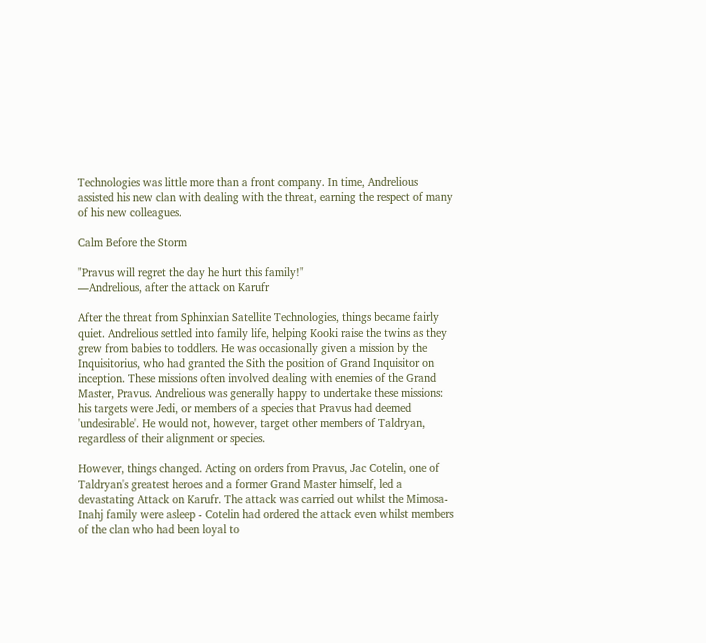Technologies was little more than a front company. In time, Andrelious assisted his new clan with dealing with the threat, earning the respect of many of his new colleagues.

Calm Before the Storm

"Pravus will regret the day he hurt this family!"
―Andrelious, after the attack on Karufr

After the threat from Sphinxian Satellite Technologies, things became fairly quiet. Andrelious settled into family life, helping Kooki raise the twins as they grew from babies to toddlers. He was occasionally given a mission by the Inquisitorius, who had granted the Sith the position of Grand Inquisitor on inception. These missions often involved dealing with enemies of the Grand Master, Pravus. Andrelious was generally happy to undertake these missions: his targets were Jedi, or members of a species that Pravus had deemed 'undesirable'. He would not, however, target other members of Taldryan, regardless of their alignment or species.

However, things changed. Acting on orders from Pravus, Jac Cotelin, one of Taldryan's greatest heroes and a former Grand Master himself, led a devastating Attack on Karufr. The attack was carried out whilst the Mimosa-Inahj family were asleep - Cotelin had ordered the attack even whilst members of the clan who had been loyal to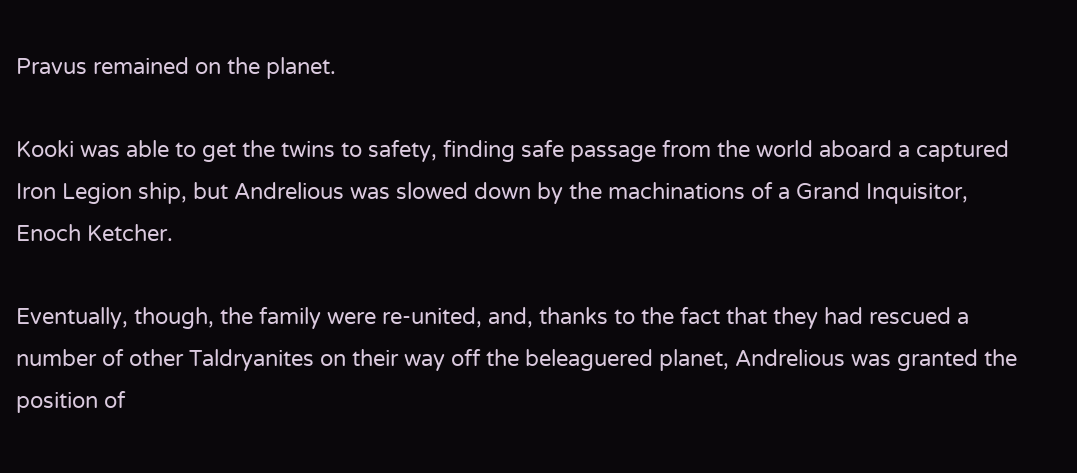Pravus remained on the planet.

Kooki was able to get the twins to safety, finding safe passage from the world aboard a captured Iron Legion ship, but Andrelious was slowed down by the machinations of a Grand Inquisitor, Enoch Ketcher.

Eventually, though, the family were re-united, and, thanks to the fact that they had rescued a number of other Taldryanites on their way off the beleaguered planet, Andrelious was granted the position of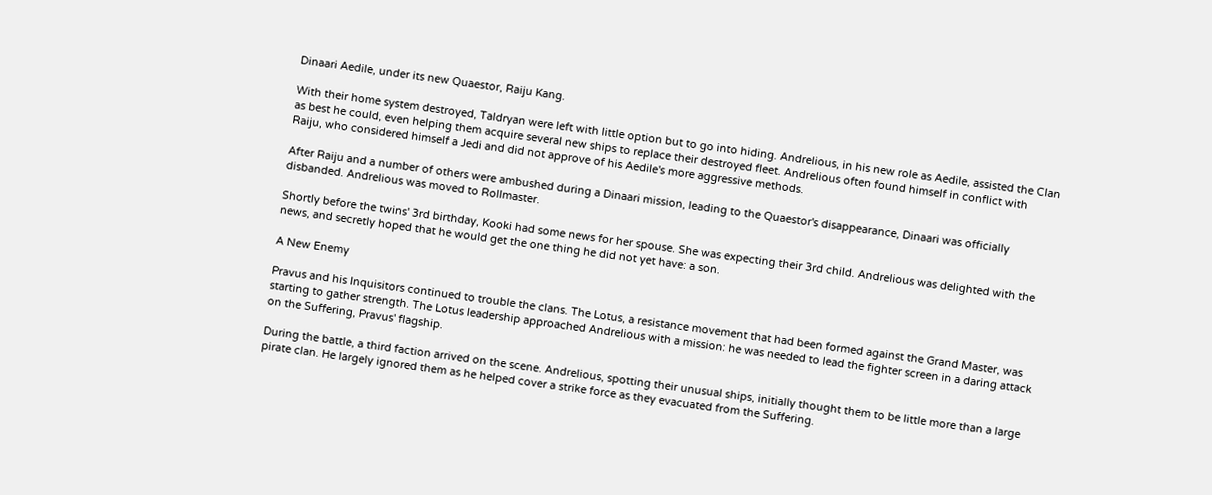Dinaari Aedile, under its new Quaestor, Raiju Kang.

With their home system destroyed, Taldryan were left with little option but to go into hiding. Andrelious, in his new role as Aedile, assisted the Clan as best he could, even helping them acquire several new ships to replace their destroyed fleet. Andrelious often found himself in conflict with Raiju, who considered himself a Jedi and did not approve of his Aedile's more aggressive methods.

After Raiju and a number of others were ambushed during a Dinaari mission, leading to the Quaestor's disappearance, Dinaari was officially disbanded. Andrelious was moved to Rollmaster.

Shortly before the twins' 3rd birthday, Kooki had some news for her spouse. She was expecting their 3rd child. Andrelious was delighted with the news, and secretly hoped that he would get the one thing he did not yet have: a son.

A New Enemy

Pravus and his Inquisitors continued to trouble the clans. The Lotus, a resistance movement that had been formed against the Grand Master, was starting to gather strength. The Lotus leadership approached Andrelious with a mission: he was needed to lead the fighter screen in a daring attack on the Suffering, Pravus' flagship.

During the battle, a third faction arrived on the scene. Andrelious, spotting their unusual ships, initially thought them to be little more than a large pirate clan. He largely ignored them as he helped cover a strike force as they evacuated from the Suffering.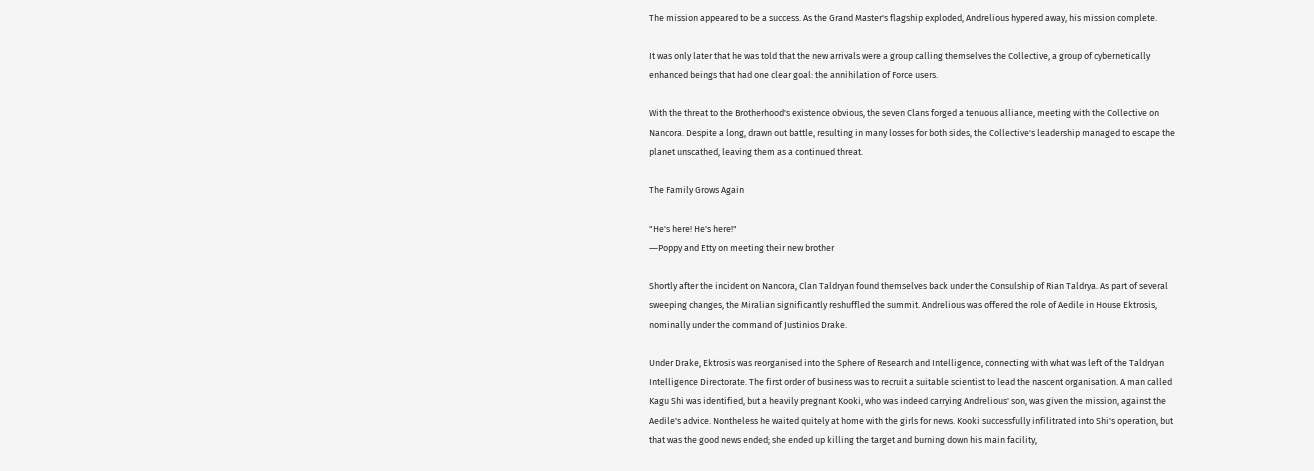The mission appeared to be a success. As the Grand Master's flagship exploded, Andrelious hypered away, his mission complete.

It was only later that he was told that the new arrivals were a group calling themselves the Collective, a group of cybernetically enhanced beings that had one clear goal: the annihilation of Force users.

With the threat to the Brotherhood's existence obvious, the seven Clans forged a tenuous alliance, meeting with the Collective on Nancora. Despite a long, drawn out battle, resulting in many losses for both sides, the Collective's leadership managed to escape the planet unscathed, leaving them as a continued threat.

The Family Grows Again

"He's here! He's here!"
―Poppy and Etty on meeting their new brother

Shortly after the incident on Nancora, Clan Taldryan found themselves back under the Consulship of Rian Taldrya. As part of several sweeping changes, the Miralian significantly reshuffled the summit. Andrelious was offered the role of Aedile in House Ektrosis, nominally under the command of Justinios Drake.

Under Drake, Ektrosis was reorganised into the Sphere of Research and Intelligence, connecting with what was left of the Taldryan Intelligence Directorate. The first order of business was to recruit a suitable scientist to lead the nascent organisation. A man called Kagu Shi was identified, but a heavily pregnant Kooki, who was indeed carrying Andrelious' son, was given the mission, against the Aedile's advice. Nontheless he waited quitely at home with the girls for news. Kooki successfully infilitrated into Shi's operation, but that was the good news ended; she ended up killing the target and burning down his main facility,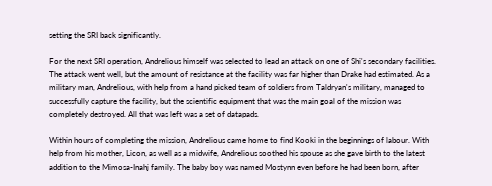setting the SRI back significantly.

For the next SRI operation, Andrelious himself was selected to lead an attack on one of Shi's secondary facilities. The attack went well, but the amount of resistance at the facility was far higher than Drake had estimated. As a military man, Andrelious, with help from a hand picked team of soldiers from Taldryan's military, managed to successfully capture the facility, but the scientific equipment that was the main goal of the mission was completely destroyed. All that was left was a set of datapads.

Within hours of completing the mission, Andrelious came home to find Kooki in the beginnings of labour. With help from his mother, Licon, as well as a midwife, Andrelious soothed his spouse as she gave birth to the latest addition to the Mimosa-Inahj family. The baby boy was named Mostynn even before he had been born, after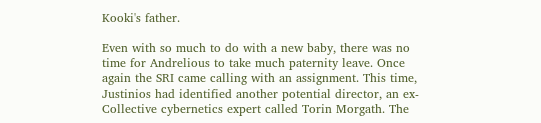Kooki's father.

Even with so much to do with a new baby, there was no time for Andrelious to take much paternity leave. Once again the SRI came calling with an assignment. This time, Justinios had identified another potential director, an ex-Collective cybernetics expert called Torin Morgath. The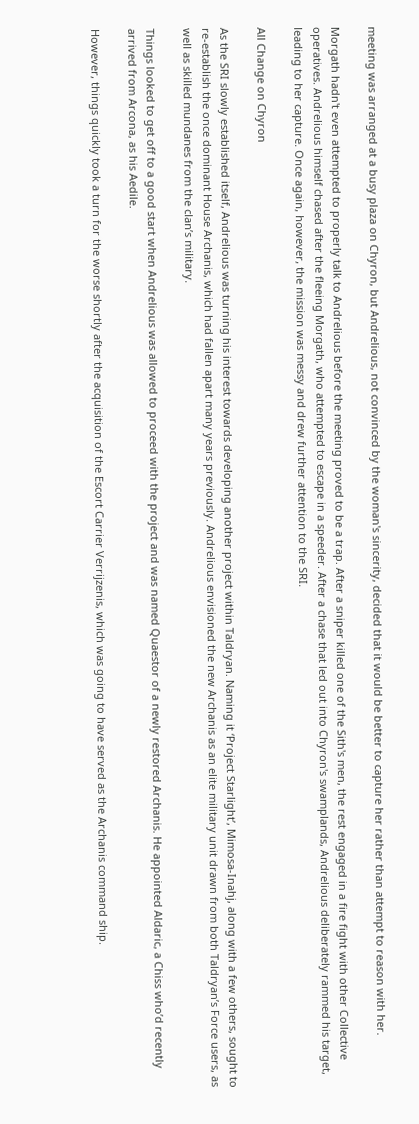meeting was arranged at a busy plaza on Chyron, but Andrelious, not convinced by the woman's sincerity, decided that it would be better to capture her rather than attempt to reason with her.

Morgath hadn't even attempted to properly talk to Andrelious before the meeting proved to be a trap. After a sniper killed one of the Sith's men, the rest engaged in a fire fight with other Collective operatives. Andrelious himself chased after the fleeing Morgath, who attempted to escape in a speeder. After a chase that led out into Chyron's swamplands, Andrelious deliberately rammed his target, leading to her capture. Once again, however, the mission was messy and drew further attention to the SRI.

All Change on Chyron

As the SRI slowly established itself, Andrelious was turning his interest towards developing another project within Taldryan. Naming it ‘Project Starlight’, Mimosa-Inahj, along with a few others, sought to re-establish the once dominant House Archanis, which had fallen apart many years previously. Andrelious envisioned the new Archanis as an elite military unit drawn from both Taldryan’s Force users, as well as skilled mundanes from the clan’s military.

Things looked to get off to a good start when Andrelious was allowed to proceed with the project and was named Quaestor of a newly restored Archanis. He appointed Aldaric, a Chiss who’d recently arrived from Arcona, as his Aedile.

However, things quickly took a turn for the worse shortly after the acquisition of the Escort Carrier Verrijzenis, which was going to have served as the Archanis command ship.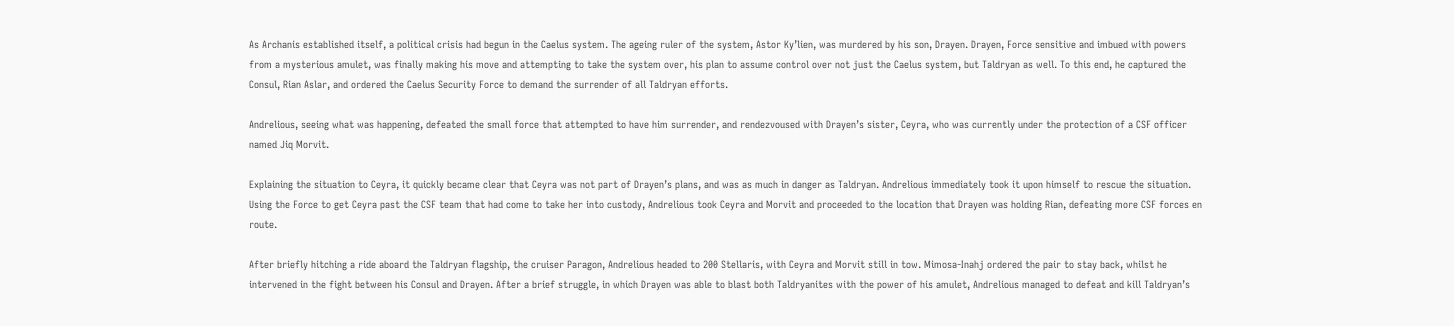As Archanis established itself, a political crisis had begun in the Caelus system. The ageing ruler of the system, Astor Ky’lien, was murdered by his son, Drayen. Drayen, Force sensitive and imbued with powers from a mysterious amulet, was finally making his move and attempting to take the system over, his plan to assume control over not just the Caelus system, but Taldryan as well. To this end, he captured the Consul, Rian Aslar, and ordered the Caelus Security Force to demand the surrender of all Taldryan efforts.

Andrelious, seeing what was happening, defeated the small force that attempted to have him surrender, and rendezvoused with Drayen’s sister, Ceyra, who was currently under the protection of a CSF officer named Jiq Morvit.

Explaining the situation to Ceyra, it quickly became clear that Ceyra was not part of Drayen’s plans, and was as much in danger as Taldryan. Andrelious immediately took it upon himself to rescue the situation. Using the Force to get Ceyra past the CSF team that had come to take her into custody, Andrelious took Ceyra and Morvit and proceeded to the location that Drayen was holding Rian, defeating more CSF forces en route.

After briefly hitching a ride aboard the Taldryan flagship, the cruiser Paragon, Andrelious headed to 200 Stellaris, with Ceyra and Morvit still in tow. Mimosa-Inahj ordered the pair to stay back, whilst he intervened in the fight between his Consul and Drayen. After a brief struggle, in which Drayen was able to blast both Taldryanites with the power of his amulet, Andrelious managed to defeat and kill Taldryan’s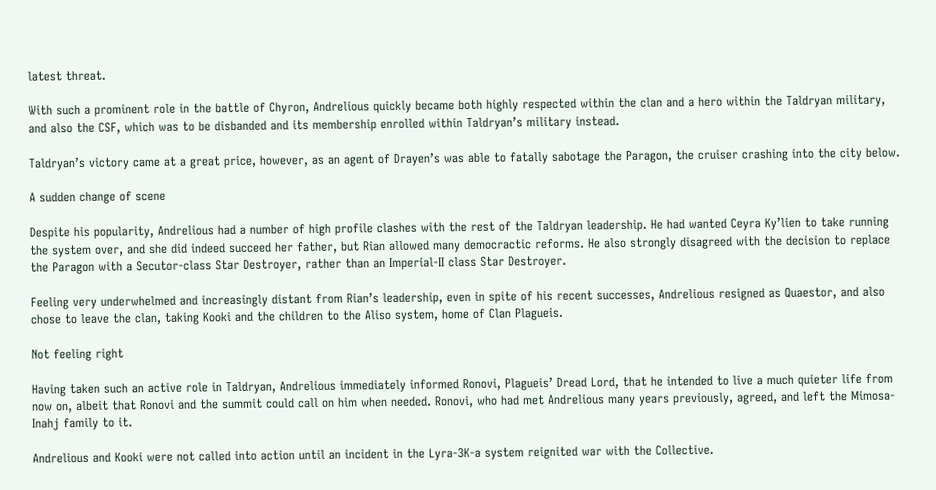latest threat.

With such a prominent role in the battle of Chyron, Andrelious quickly became both highly respected within the clan and a hero within the Taldryan military, and also the CSF, which was to be disbanded and its membership enrolled within Taldryan’s military instead.

Taldryan’s victory came at a great price, however, as an agent of Drayen’s was able to fatally sabotage the Paragon, the cruiser crashing into the city below.

A sudden change of scene

Despite his popularity, Andrelious had a number of high profile clashes with the rest of the Taldryan leadership. He had wanted Ceyra Ky’lien to take running the system over, and she did indeed succeed her father, but Rian allowed many democractic reforms. He also strongly disagreed with the decision to replace the Paragon with a Secutor-class Star Destroyer, rather than an Imperial-II class Star Destroyer.

Feeling very underwhelmed and increasingly distant from Rian’s leadership, even in spite of his recent successes, Andrelious resigned as Quaestor, and also chose to leave the clan, taking Kooki and the children to the Aliso system, home of Clan Plagueis.

Not feeling right

Having taken such an active role in Taldryan, Andrelious immediately informed Ronovi, Plagueis’ Dread Lord, that he intended to live a much quieter life from now on, albeit that Ronovi and the summit could call on him when needed. Ronovi, who had met Andrelious many years previously, agreed, and left the Mimosa-Inahj family to it.

Andrelious and Kooki were not called into action until an incident in the Lyra-3K-a system reignited war with the Collective.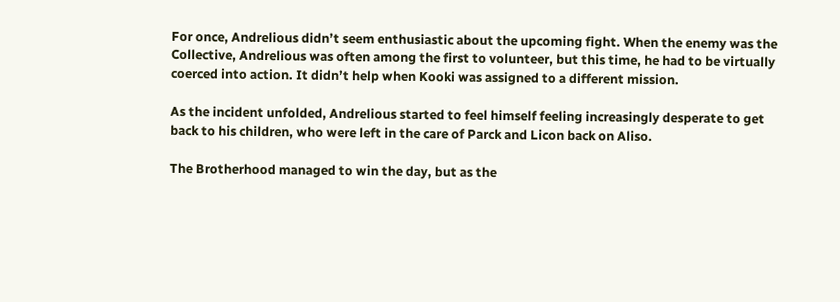For once, Andrelious didn’t seem enthusiastic about the upcoming fight. When the enemy was the Collective, Andrelious was often among the first to volunteer, but this time, he had to be virtually coerced into action. It didn’t help when Kooki was assigned to a different mission.

As the incident unfolded, Andrelious started to feel himself feeling increasingly desperate to get back to his children, who were left in the care of Parck and Licon back on Aliso.

The Brotherhood managed to win the day, but as the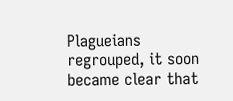Plagueians regrouped, it soon became clear that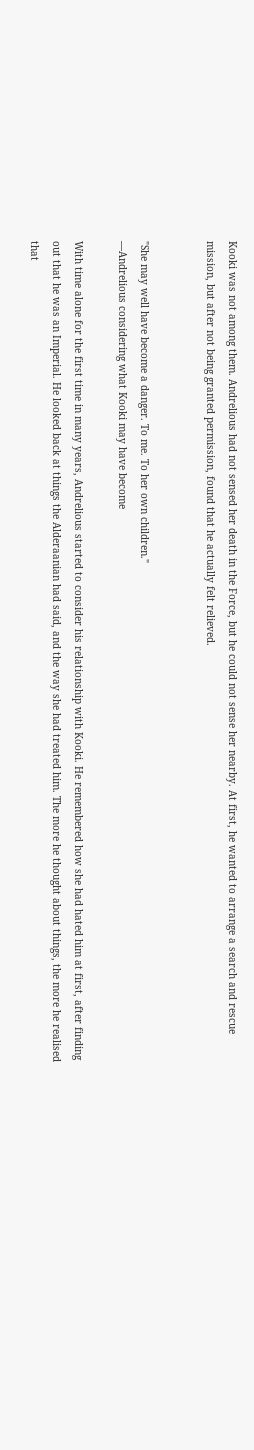Kooki was not among them. Andrelious had not sensed her death in the Force, but he could not sense her nearby. At first, he wanted to arrange a search and rescue mission, but after not being granted permission, found that he actually felt relieved.


"She may well have become a danger. To me. To her own children."
―Andrelious considering what Kooki may have become

With time alone for the first time in many years, Andrelious started to consider his relationship with Kooki. He remembered how she had hated him at first, after finding out that he was an Imperial. He looked back at things the Alderaanian had said, and the way she had treated him. The more he thought about things, the more he realised that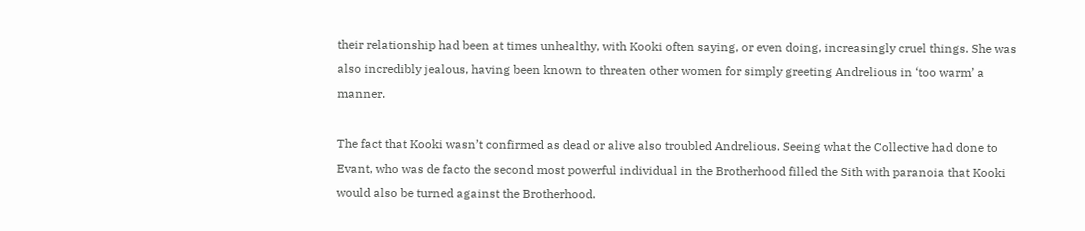their relationship had been at times unhealthy, with Kooki often saying, or even doing, increasingly cruel things. She was also incredibly jealous, having been known to threaten other women for simply greeting Andrelious in ‘too warm’ a manner.

The fact that Kooki wasn’t confirmed as dead or alive also troubled Andrelious. Seeing what the Collective had done to Evant, who was de facto the second most powerful individual in the Brotherhood filled the Sith with paranoia that Kooki would also be turned against the Brotherhood.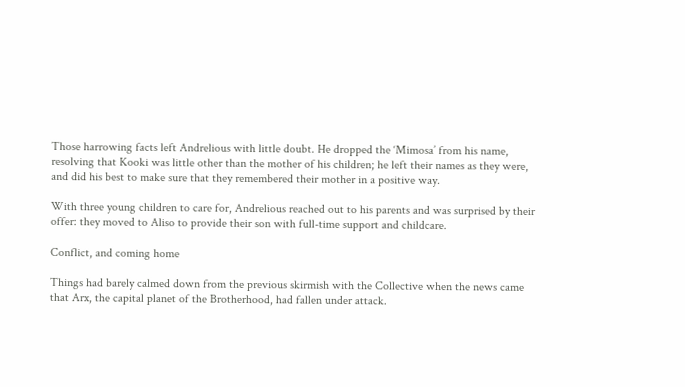Those harrowing facts left Andrelious with little doubt. He dropped the ‘Mimosa’ from his name, resolving that Kooki was little other than the mother of his children; he left their names as they were, and did his best to make sure that they remembered their mother in a positive way.

With three young children to care for, Andrelious reached out to his parents and was surprised by their offer: they moved to Aliso to provide their son with full-time support and childcare.

Conflict, and coming home

Things had barely calmed down from the previous skirmish with the Collective when the news came that Arx, the capital planet of the Brotherhood, had fallen under attack.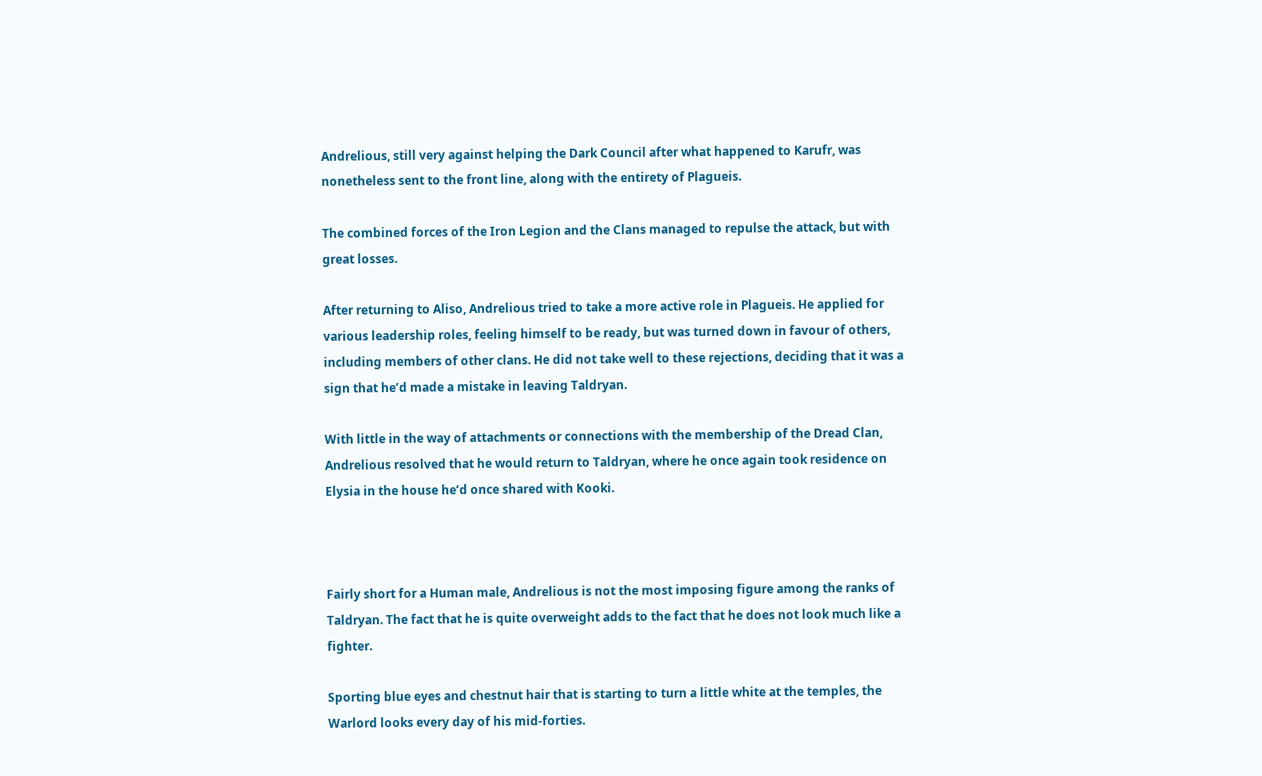Andrelious, still very against helping the Dark Council after what happened to Karufr, was nonetheless sent to the front line, along with the entirety of Plagueis.

The combined forces of the Iron Legion and the Clans managed to repulse the attack, but with great losses.

After returning to Aliso, Andrelious tried to take a more active role in Plagueis. He applied for various leadership roles, feeling himself to be ready, but was turned down in favour of others, including members of other clans. He did not take well to these rejections, deciding that it was a sign that he’d made a mistake in leaving Taldryan.

With little in the way of attachments or connections with the membership of the Dread Clan, Andrelious resolved that he would return to Taldryan, where he once again took residence on Elysia in the house he’d once shared with Kooki.



Fairly short for a Human male, Andrelious is not the most imposing figure among the ranks of Taldryan. The fact that he is quite overweight adds to the fact that he does not look much like a fighter.

Sporting blue eyes and chestnut hair that is starting to turn a little white at the temples, the Warlord looks every day of his mid-forties.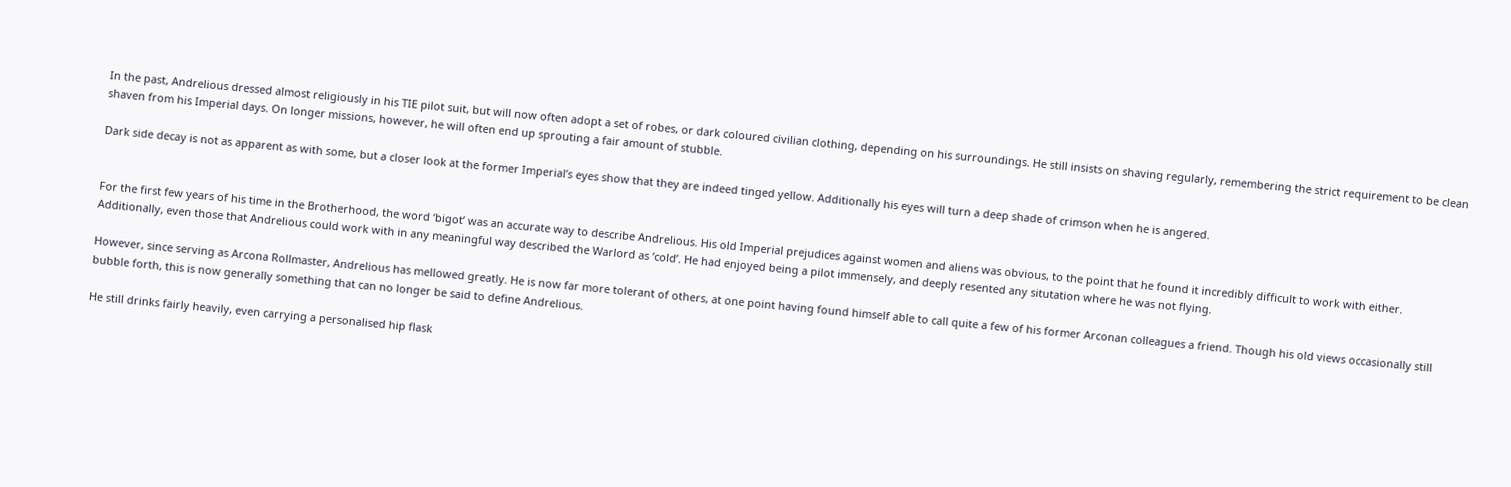In the past, Andrelious dressed almost religiously in his TIE pilot suit, but will now often adopt a set of robes, or dark coloured civilian clothing, depending on his surroundings. He still insists on shaving regularly, remembering the strict requirement to be clean shaven from his Imperial days. On longer missions, however, he will often end up sprouting a fair amount of stubble.

Dark side decay is not as apparent as with some, but a closer look at the former Imperial’s eyes show that they are indeed tinged yellow. Additionally his eyes will turn a deep shade of crimson when he is angered.


For the first few years of his time in the Brotherhood, the word ‘bigot’ was an accurate way to describe Andrelious. His old Imperial prejudices against women and aliens was obvious, to the point that he found it incredibly difficult to work with either. Additionally, even those that Andrelious could work with in any meaningful way described the Warlord as ‘cold’. He had enjoyed being a pilot immensely, and deeply resented any situtation where he was not flying.

However, since serving as Arcona Rollmaster, Andrelious has mellowed greatly. He is now far more tolerant of others, at one point having found himself able to call quite a few of his former Arconan colleagues a friend. Though his old views occasionally still bubble forth, this is now generally something that can no longer be said to define Andrelious.

He still drinks fairly heavily, even carrying a personalised hip flask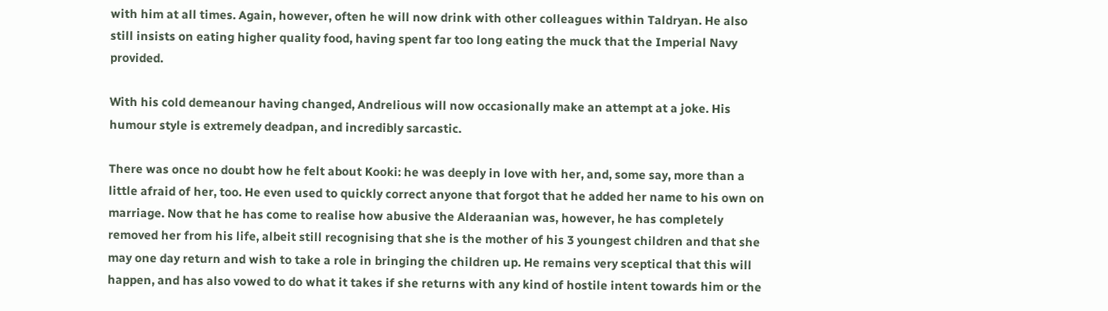with him at all times. Again, however, often he will now drink with other colleagues within Taldryan. He also still insists on eating higher quality food, having spent far too long eating the muck that the Imperial Navy provided.

With his cold demeanour having changed, Andrelious will now occasionally make an attempt at a joke. His humour style is extremely deadpan, and incredibly sarcastic.

There was once no doubt how he felt about Kooki: he was deeply in love with her, and, some say, more than a little afraid of her, too. He even used to quickly correct anyone that forgot that he added her name to his own on marriage. Now that he has come to realise how abusive the Alderaanian was, however, he has completely removed her from his life, albeit still recognising that she is the mother of his 3 youngest children and that she may one day return and wish to take a role in bringing the children up. He remains very sceptical that this will happen, and has also vowed to do what it takes if she returns with any kind of hostile intent towards him or the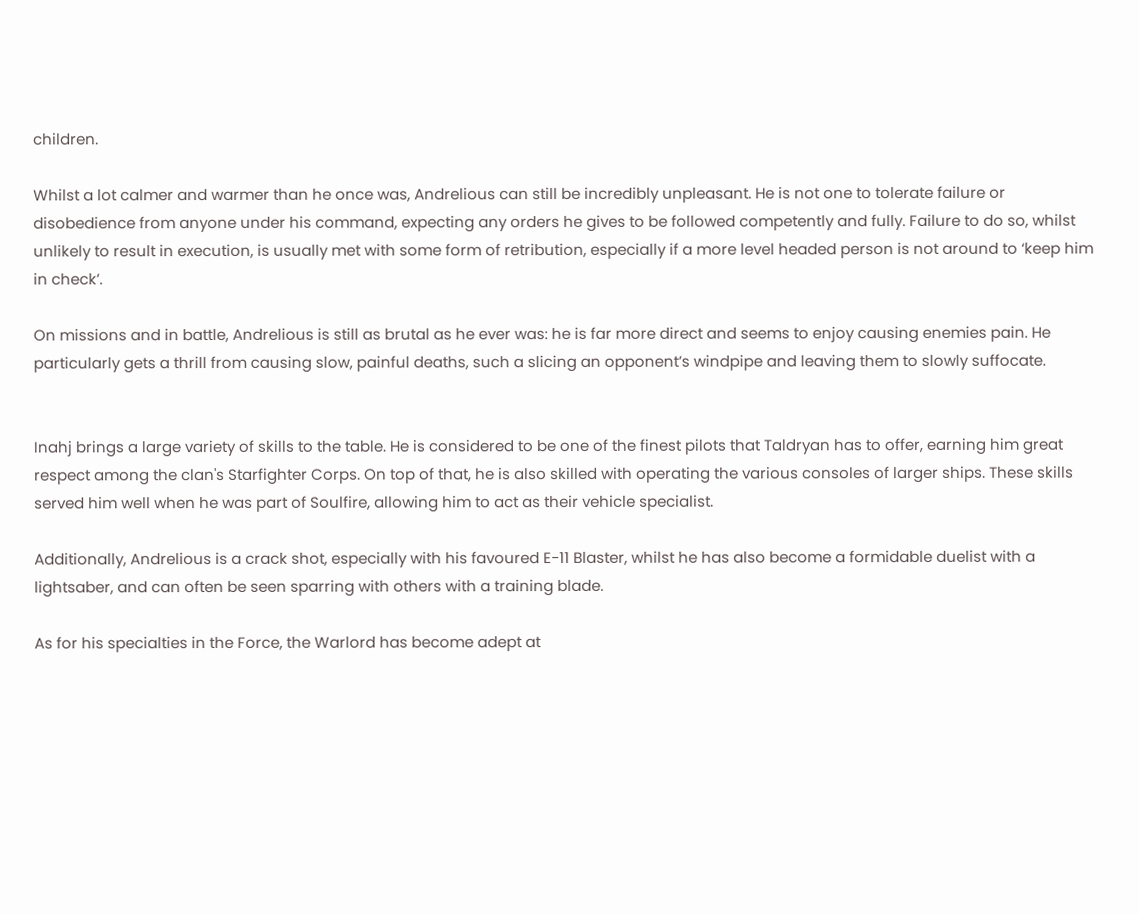children.

Whilst a lot calmer and warmer than he once was, Andrelious can still be incredibly unpleasant. He is not one to tolerate failure or disobedience from anyone under his command, expecting any orders he gives to be followed competently and fully. Failure to do so, whilst unlikely to result in execution, is usually met with some form of retribution, especially if a more level headed person is not around to ‘keep him in check’.

On missions and in battle, Andrelious is still as brutal as he ever was: he is far more direct and seems to enjoy causing enemies pain. He particularly gets a thrill from causing slow, painful deaths, such a slicing an opponent’s windpipe and leaving them to slowly suffocate.


Inahj brings a large variety of skills to the table. He is considered to be one of the finest pilots that Taldryan has to offer, earning him great respect among the clan's Starfighter Corps. On top of that, he is also skilled with operating the various consoles of larger ships. These skills served him well when he was part of Soulfire, allowing him to act as their vehicle specialist.

Additionally, Andrelious is a crack shot, especially with his favoured E-11 Blaster, whilst he has also become a formidable duelist with a lightsaber, and can often be seen sparring with others with a training blade.

As for his specialties in the Force, the Warlord has become adept at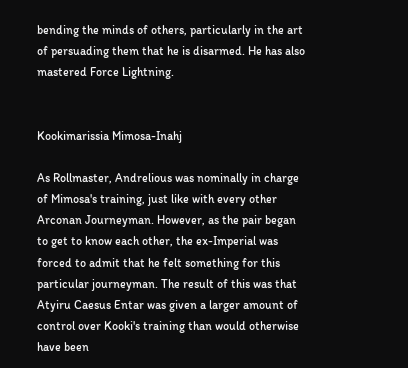bending the minds of others, particularly in the art of persuading them that he is disarmed. He has also mastered Force Lightning.


Kookimarissia Mimosa-Inahj

As Rollmaster, Andrelious was nominally in charge of Mimosa's training, just like with every other Arconan Journeyman. However, as the pair began to get to know each other, the ex-Imperial was forced to admit that he felt something for this particular journeyman. The result of this was that Atyiru Caesus Entar was given a larger amount of control over Kooki's training than would otherwise have been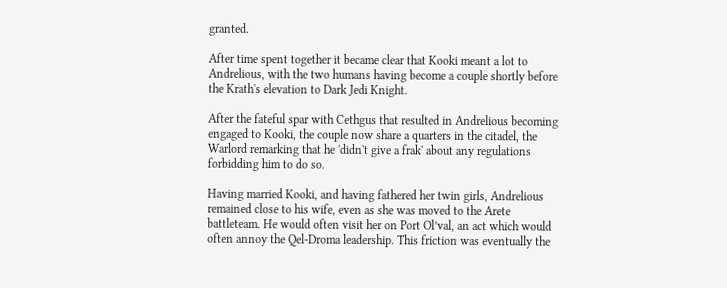granted.

After time spent together it became clear that Kooki meant a lot to Andrelious, with the two humans having become a couple shortly before the Krath's elevation to Dark Jedi Knight.

After the fateful spar with Cethgus that resulted in Andrelious becoming engaged to Kooki, the couple now share a quarters in the citadel, the Warlord remarking that he 'didn't give a frak' about any regulations forbidding him to do so.

Having married Kooki, and having fathered her twin girls, Andrelious remained close to his wife, even as she was moved to the Arete battleteam. He would often visit her on Port Ol’val, an act which would often annoy the Qel-Droma leadership. This friction was eventually the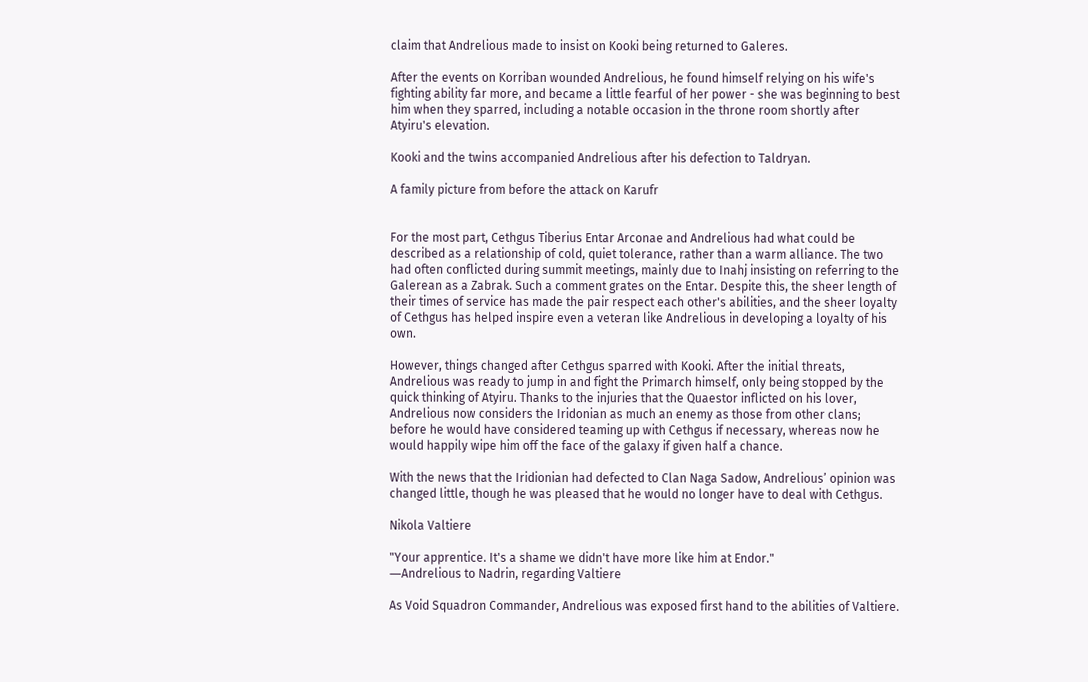claim that Andrelious made to insist on Kooki being returned to Galeres.

After the events on Korriban wounded Andrelious, he found himself relying on his wife's fighting ability far more, and became a little fearful of her power - she was beginning to best him when they sparred, including a notable occasion in the throne room shortly after Atyiru's elevation.

Kooki and the twins accompanied Andrelious after his defection to Taldryan.

A family picture from before the attack on Karufr


For the most part, Cethgus Tiberius Entar Arconae and Andrelious had what could be described as a relationship of cold, quiet tolerance, rather than a warm alliance. The two had often conflicted during summit meetings, mainly due to Inahj insisting on referring to the Galerean as a Zabrak. Such a comment grates on the Entar. Despite this, the sheer length of their times of service has made the pair respect each other's abilities, and the sheer loyalty of Cethgus has helped inspire even a veteran like Andrelious in developing a loyalty of his own.

However, things changed after Cethgus sparred with Kooki. After the initial threats, Andrelious was ready to jump in and fight the Primarch himself, only being stopped by the quick thinking of Atyiru. Thanks to the injuries that the Quaestor inflicted on his lover, Andrelious now considers the Iridonian as much an enemy as those from other clans; before he would have considered teaming up with Cethgus if necessary, whereas now he would happily wipe him off the face of the galaxy if given half a chance.

With the news that the Iridionian had defected to Clan Naga Sadow, Andrelious’ opinion was changed little, though he was pleased that he would no longer have to deal with Cethgus.

Nikola Valtiere

"Your apprentice. It's a shame we didn't have more like him at Endor."
―Andrelious to Nadrin, regarding Valtiere

As Void Squadron Commander, Andrelious was exposed first hand to the abilities of Valtiere.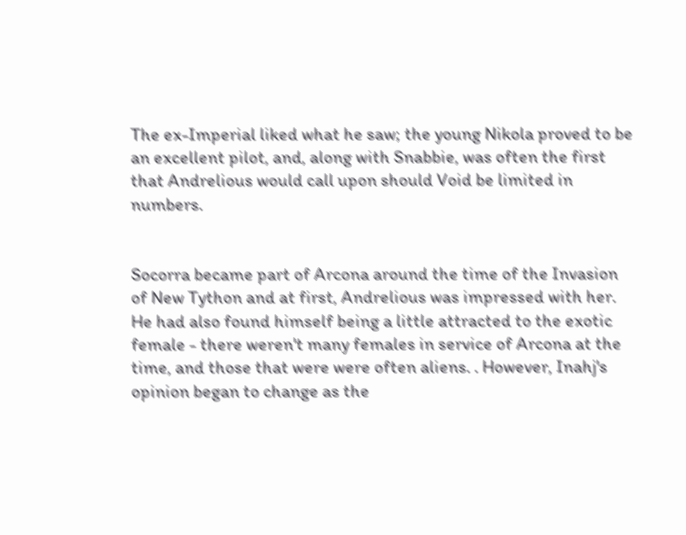The ex-Imperial liked what he saw; the young Nikola proved to be an excellent pilot, and, along with Snabbie, was often the first that Andrelious would call upon should Void be limited in numbers.


Socorra became part of Arcona around the time of the Invasion of New Tython and at first, Andrelious was impressed with her. He had also found himself being a little attracted to the exotic female - there weren't many females in service of Arcona at the time, and those that were were often aliens. . However, Inahj's opinion began to change as the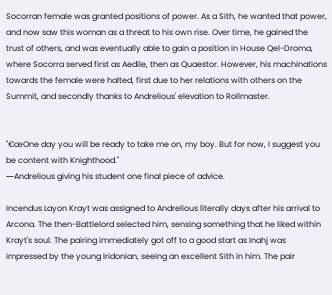Socorran female was granted positions of power. As a Sith, he wanted that power, and now saw this woman as a threat to his own rise. Over time, he gained the trust of others, and was eventually able to gain a position in House Qel-Droma, where Socorra served first as Aedile, then as Quaestor. However, his machinations towards the female were halted, first due to her relations with others on the Summit, and secondly thanks to Andrelious' elevation to Rollmaster.


"€œOne day you will be ready to take me on, my boy. But for now, I suggest you be content with Knighthood."
―Andrelious giving his student one final piece of advice.

Incendus Layon Krayt was assigned to Andrelious literally days after his arrival to Arcona. The then-Battlelord selected him, sensing something that he liked within Krayt's soul. The pairing immediately got off to a good start as Inahj was impressed by the young Iridonian, seeing an excellent Sith in him. The pair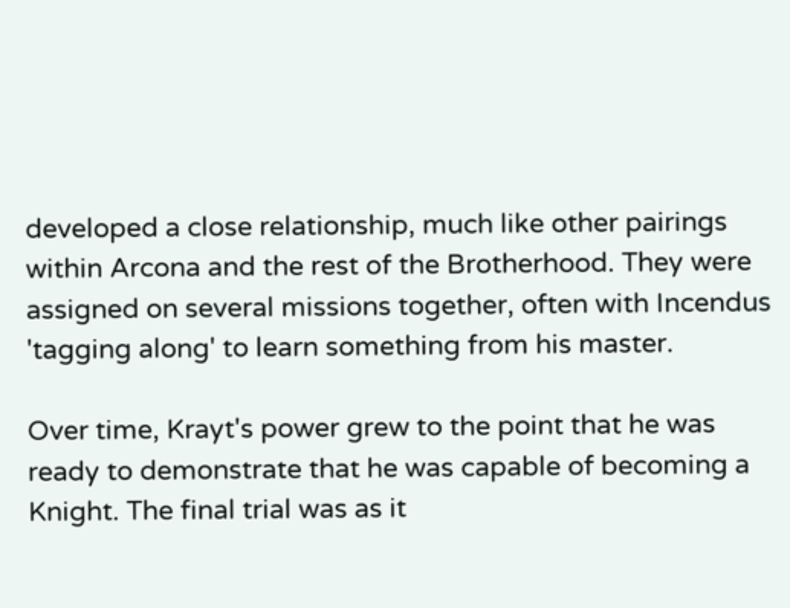developed a close relationship, much like other pairings within Arcona and the rest of the Brotherhood. They were assigned on several missions together, often with Incendus 'tagging along' to learn something from his master.

Over time, Krayt's power grew to the point that he was ready to demonstrate that he was capable of becoming a Knight. The final trial was as it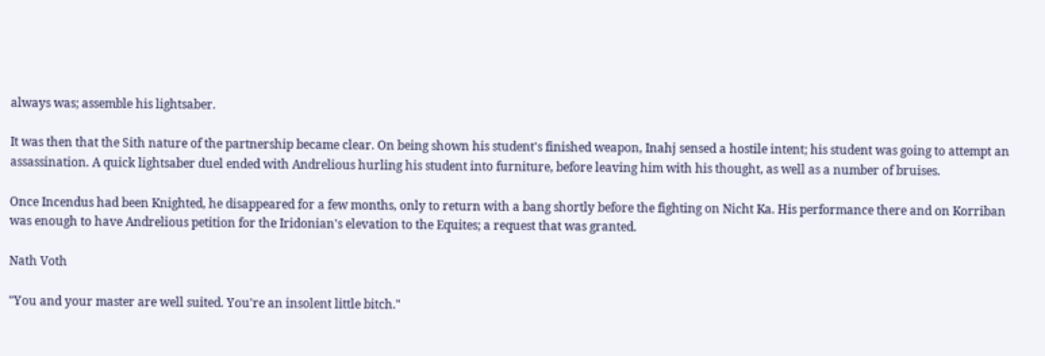always was; assemble his lightsaber.

It was then that the Sith nature of the partnership became clear. On being shown his student's finished weapon, Inahj sensed a hostile intent; his student was going to attempt an assassination. A quick lightsaber duel ended with Andrelious hurling his student into furniture, before leaving him with his thought, as well as a number of bruises.

Once Incendus had been Knighted, he disappeared for a few months, only to return with a bang shortly before the fighting on Nicht Ka. His performance there and on Korriban was enough to have Andrelious petition for the Iridonian's elevation to the Equites; a request that was granted.

Nath Voth

"You and your master are well suited. You're an insolent little bitch."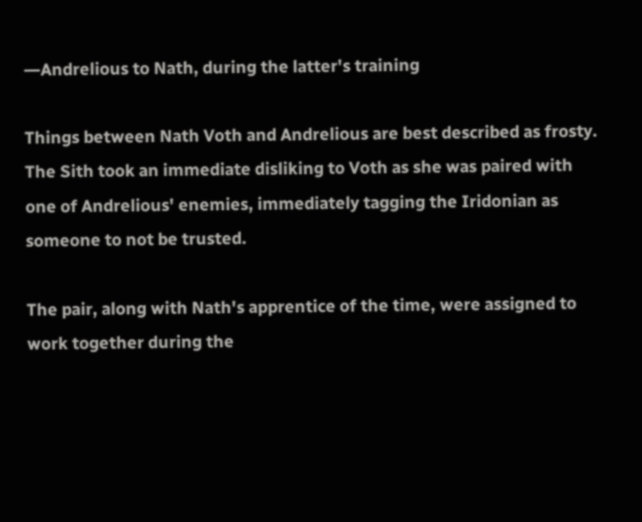―Andrelious to Nath, during the latter's training

Things between Nath Voth and Andrelious are best described as frosty. The Sith took an immediate disliking to Voth as she was paired with one of Andrelious' enemies, immediately tagging the Iridonian as someone to not be trusted.

The pair, along with Nath's apprentice of the time, were assigned to work together during the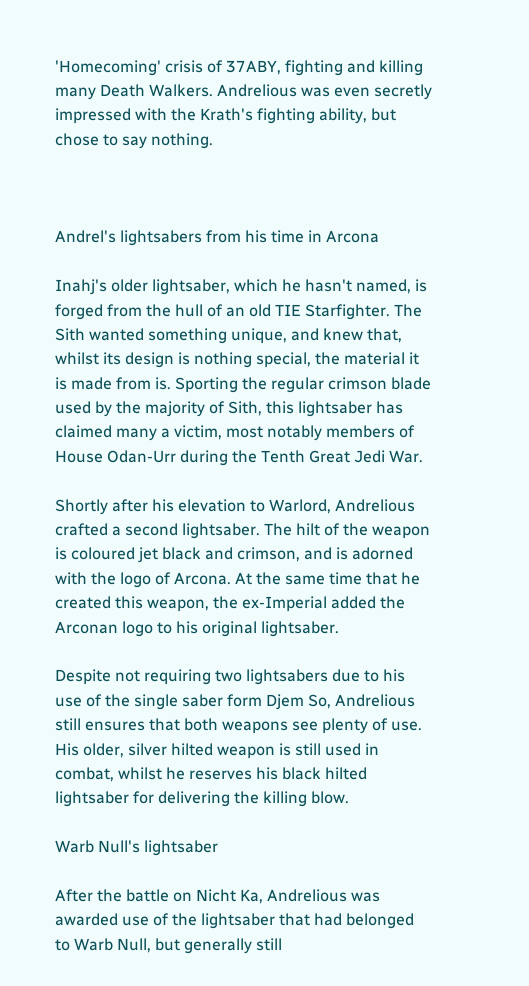'Homecoming' crisis of 37ABY, fighting and killing many Death Walkers. Andrelious was even secretly impressed with the Krath's fighting ability, but chose to say nothing.



Andrel's lightsabers from his time in Arcona

Inahj's older lightsaber, which he hasn't named, is forged from the hull of an old TIE Starfighter. The Sith wanted something unique, and knew that, whilst its design is nothing special, the material it is made from is. Sporting the regular crimson blade used by the majority of Sith, this lightsaber has claimed many a victim, most notably members of House Odan-Urr during the Tenth Great Jedi War.

Shortly after his elevation to Warlord, Andrelious crafted a second lightsaber. The hilt of the weapon is coloured jet black and crimson, and is adorned with the logo of Arcona. At the same time that he created this weapon, the ex-Imperial added the Arconan logo to his original lightsaber.

Despite not requiring two lightsabers due to his use of the single saber form Djem So, Andrelious still ensures that both weapons see plenty of use. His older, silver hilted weapon is still used in combat, whilst he reserves his black hilted lightsaber for delivering the killing blow.

Warb Null's lightsaber

After the battle on Nicht Ka, Andrelious was awarded use of the lightsaber that had belonged to Warb Null, but generally still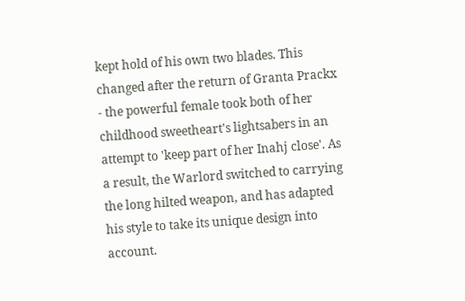kept hold of his own two blades. This changed after the return of Granta Prackx - the powerful female took both of her childhood sweetheart's lightsabers in an attempt to 'keep part of her Inahj close'. As a result, the Warlord switched to carrying the long hilted weapon, and has adapted his style to take its unique design into account.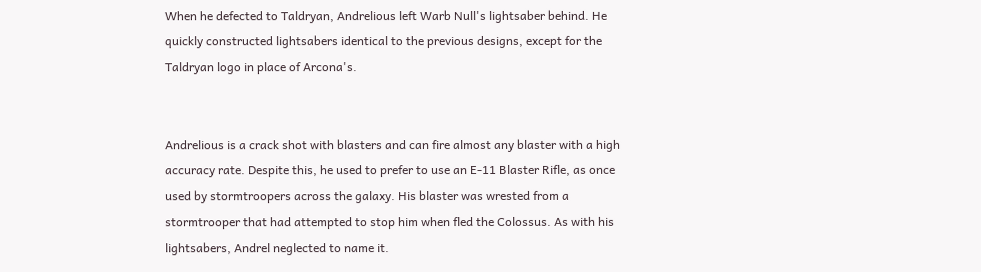When he defected to Taldryan, Andrelious left Warb Null's lightsaber behind. He quickly constructed lightsabers identical to the previous designs, except for the Taldryan logo in place of Arcona's.


Andrelious is a crack shot with blasters and can fire almost any blaster with a high accuracy rate. Despite this, he used to prefer to use an E-11 Blaster Rifle, as once used by stormtroopers across the galaxy. His blaster was wrested from a stormtrooper that had attempted to stop him when fled the Colossus. As with his lightsabers, Andrel neglected to name it.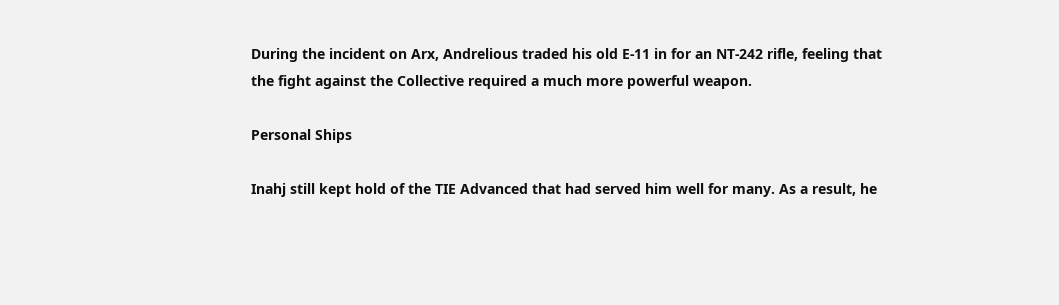During the incident on Arx, Andrelious traded his old E-11 in for an NT-242 rifle, feeling that the fight against the Collective required a much more powerful weapon.

Personal Ships

Inahj still kept hold of the TIE Advanced that had served him well for many. As a result, he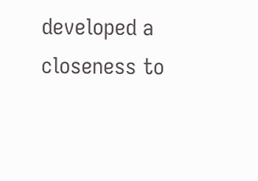developed a closeness to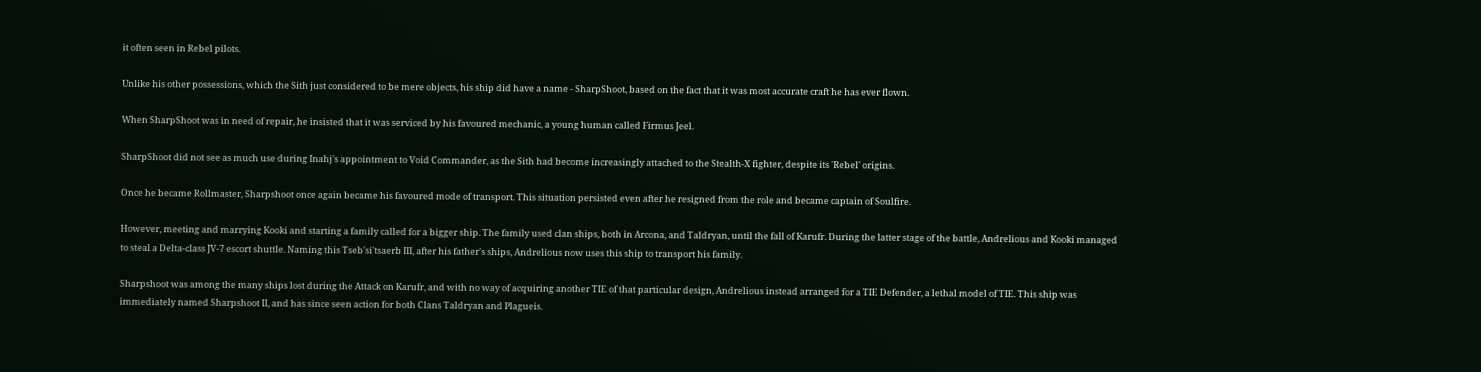it often seen in Rebel pilots.

Unlike his other possessions, which the Sith just considered to be mere objects, his ship did have a name - SharpShoot, based on the fact that it was most accurate craft he has ever flown.

When SharpShoot was in need of repair, he insisted that it was serviced by his favoured mechanic, a young human called Firmus Jeel.

SharpShoot did not see as much use during Inahj's appointment to Void Commander, as the Sith had become increasingly attached to the Stealth-X fighter, despite its 'Rebel' origins.

Once he became Rollmaster, Sharpshoot once again became his favoured mode of transport. This situation persisted even after he resigned from the role and became captain of Soulfire.

However, meeting and marrying Kooki and starting a family called for a bigger ship. The family used clan ships, both in Arcona, and Taldryan, until the fall of Karufr. During the latter stage of the battle, Andrelious and Kooki managed to steal a Delta-class JV-7 escort shuttle. Naming this Tseb'si'tsaerb III, after his father's ships, Andrelious now uses this ship to transport his family.

Sharpshoot was among the many ships lost during the Attack on Karufr, and with no way of acquiring another TIE of that particular design, Andrelious instead arranged for a TIE Defender, a lethal model of TIE. This ship was immediately named Sharpshoot II, and has since seen action for both Clans Taldryan and Plagueis.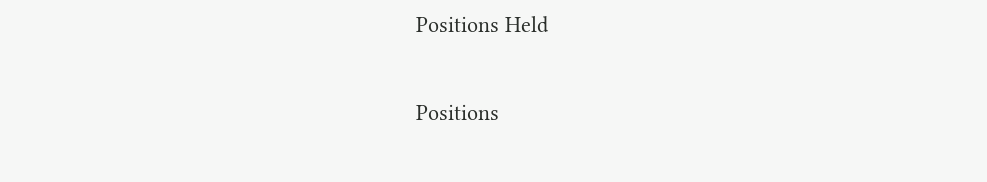Positions Held

Positions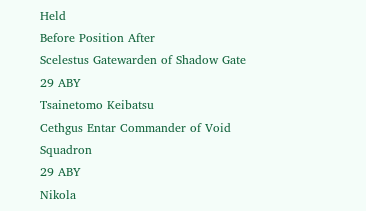Held
Before Position After
Scelestus Gatewarden of Shadow Gate
29 ABY
Tsainetomo Keibatsu
Cethgus Entar Commander of Void Squadron
29 ABY
Nikola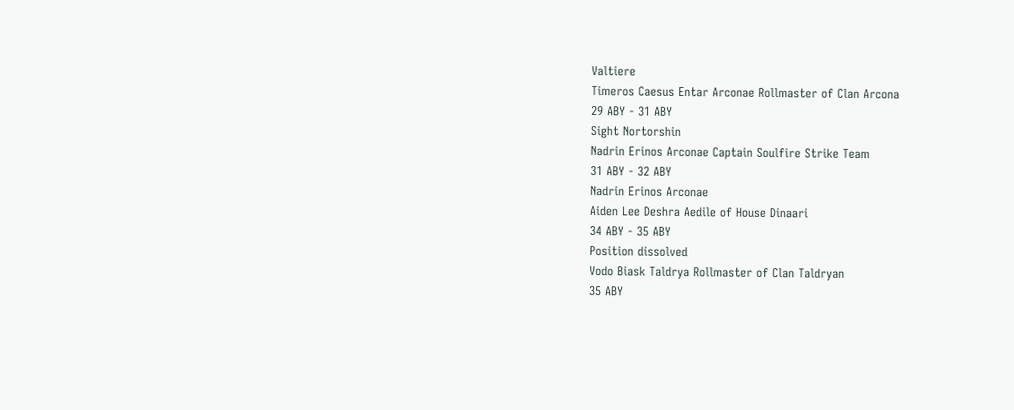Valtiere
Timeros Caesus Entar Arconae Rollmaster of Clan Arcona
29 ABY - 31 ABY
Sight Nortorshin
Nadrin Erinos Arconae Captain Soulfire Strike Team
31 ABY - 32 ABY
Nadrin Erinos Arconae
Aiden Lee Deshra Aedile of House Dinaari
34 ABY - 35 ABY
Position dissolved
Vodo Biask Taldrya Rollmaster of Clan Taldryan
35 ABY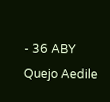- 36 ABY
Quejo Aedile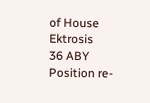of House Ektrosis
36 ABY
Position re-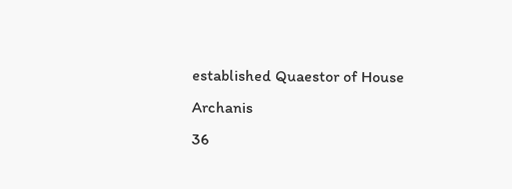established Quaestor of House Archanis
36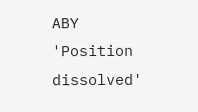ABY
'Position dissolved'